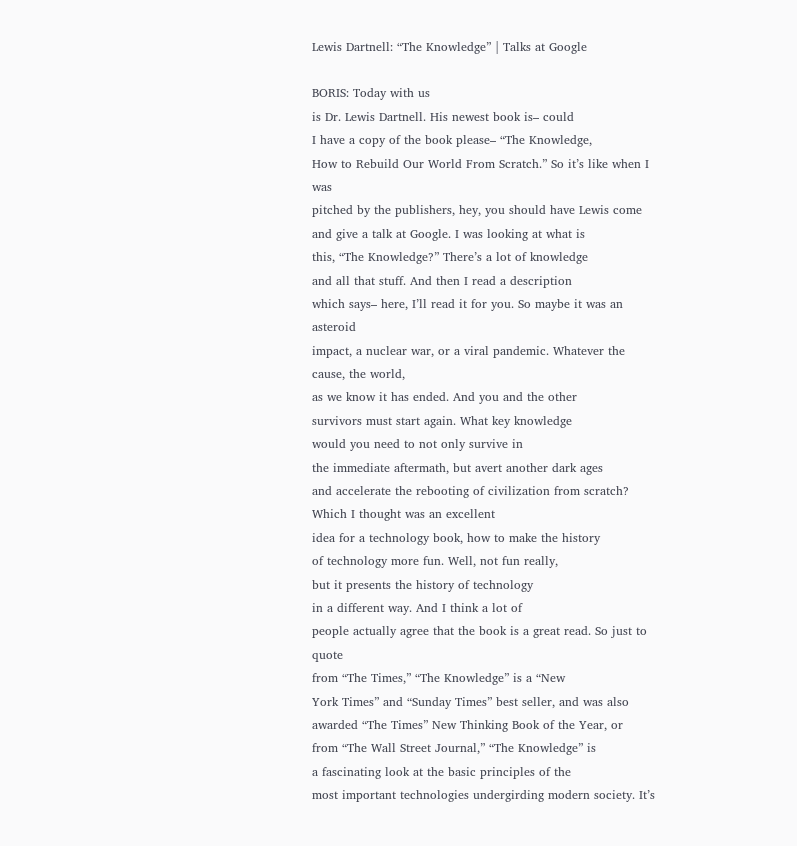Lewis Dartnell: “The Knowledge” | Talks at Google

BORIS: Today with us
is Dr. Lewis Dartnell. His newest book is– could
I have a copy of the book please– “The Knowledge,
How to Rebuild Our World From Scratch.” So it’s like when I was
pitched by the publishers, hey, you should have Lewis come
and give a talk at Google. I was looking at what is
this, “The Knowledge?” There’s a lot of knowledge
and all that stuff. And then I read a description
which says– here, I’ll read it for you. So maybe it was an asteroid
impact, a nuclear war, or a viral pandemic. Whatever the cause, the world,
as we know it has ended. And you and the other
survivors must start again. What key knowledge
would you need to not only survive in
the immediate aftermath, but avert another dark ages
and accelerate the rebooting of civilization from scratch? Which I thought was an excellent
idea for a technology book, how to make the history
of technology more fun. Well, not fun really,
but it presents the history of technology
in a different way. And I think a lot of
people actually agree that the book is a great read. So just to quote
from “The Times,” “The Knowledge” is a “New
York Times” and “Sunday Times” best seller, and was also
awarded “The Times” New Thinking Book of the Year, or
from “The Wall Street Journal,” “The Knowledge” is
a fascinating look at the basic principles of the
most important technologies undergirding modern society. It’s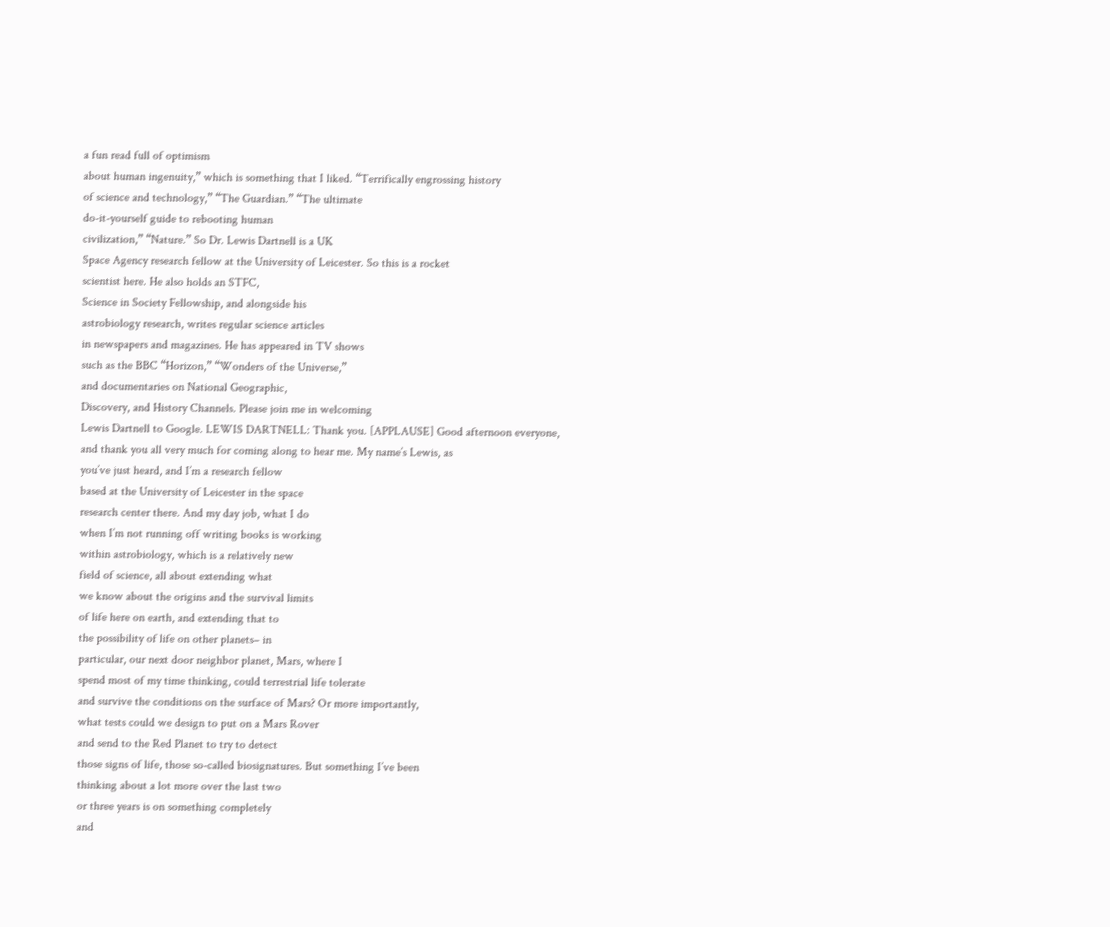a fun read full of optimism
about human ingenuity,” which is something that I liked. “Terrifically engrossing history
of science and technology,” “The Guardian.” “The ultimate
do-it-yourself guide to rebooting human
civilization,” “Nature.” So Dr. Lewis Dartnell is a UK
Space Agency research fellow at the University of Leicester. So this is a rocket
scientist here. He also holds an STFC,
Science in Society Fellowship, and alongside his
astrobiology research, writes regular science articles
in newspapers and magazines. He has appeared in TV shows
such as the BBC “Horizon,” “Wonders of the Universe,”
and documentaries on National Geographic,
Discovery, and History Channels. Please join me in welcoming
Lewis Dartnell to Google. LEWIS DARTNELL: Thank you. [APPLAUSE] Good afternoon everyone,
and thank you all very much for coming along to hear me. My name’s Lewis, as
you’ve just heard, and I’m a research fellow
based at the University of Leicester in the space
research center there. And my day job, what I do
when I’m not running off writing books is working
within astrobiology, which is a relatively new
field of science, all about extending what
we know about the origins and the survival limits
of life here on earth, and extending that to
the possibility of life on other planets– in
particular, our next door neighbor planet, Mars, where I
spend most of my time thinking, could terrestrial life tolerate
and survive the conditions on the surface of Mars? Or more importantly,
what tests could we design to put on a Mars Rover
and send to the Red Planet to try to detect
those signs of life, those so-called biosignatures. But something I’ve been
thinking about a lot more over the last two
or three years is on something completely
and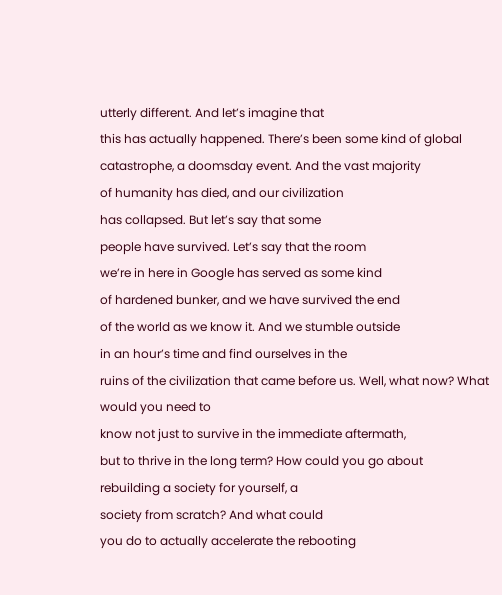utterly different. And let’s imagine that
this has actually happened. There’s been some kind of global
catastrophe, a doomsday event. And the vast majority
of humanity has died, and our civilization
has collapsed. But let’s say that some
people have survived. Let’s say that the room
we’re in here in Google has served as some kind
of hardened bunker, and we have survived the end
of the world as we know it. And we stumble outside
in an hour’s time and find ourselves in the
ruins of the civilization that came before us. Well, what now? What would you need to
know not just to survive in the immediate aftermath,
but to thrive in the long term? How could you go about
rebuilding a society for yourself, a
society from scratch? And what could
you do to actually accelerate the rebooting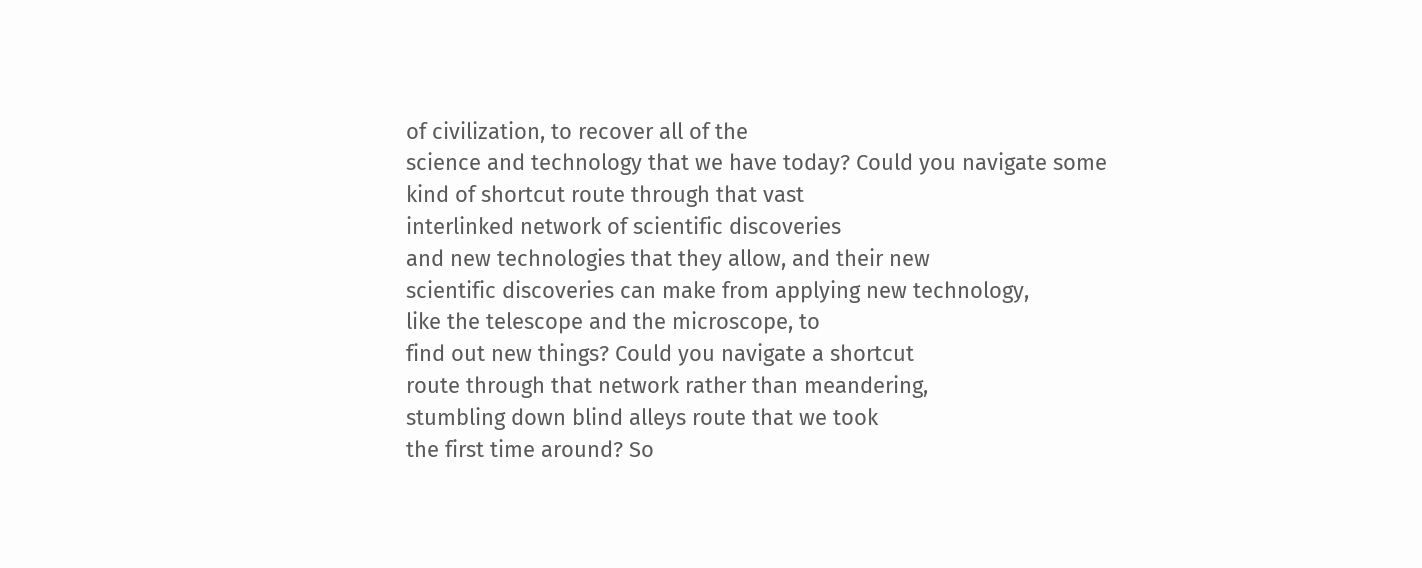of civilization, to recover all of the
science and technology that we have today? Could you navigate some
kind of shortcut route through that vast
interlinked network of scientific discoveries
and new technologies that they allow, and their new
scientific discoveries can make from applying new technology,
like the telescope and the microscope, to
find out new things? Could you navigate a shortcut
route through that network rather than meandering,
stumbling down blind alleys route that we took
the first time around? So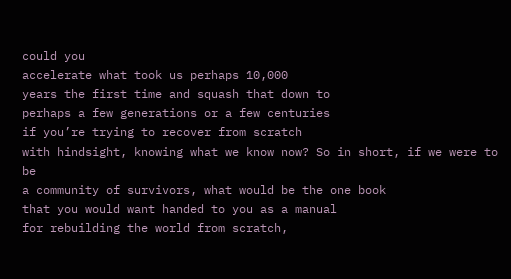could you
accelerate what took us perhaps 10,000
years the first time and squash that down to
perhaps a few generations or a few centuries
if you’re trying to recover from scratch
with hindsight, knowing what we know now? So in short, if we were to be
a community of survivors, what would be the one book
that you would want handed to you as a manual
for rebuilding the world from scratch,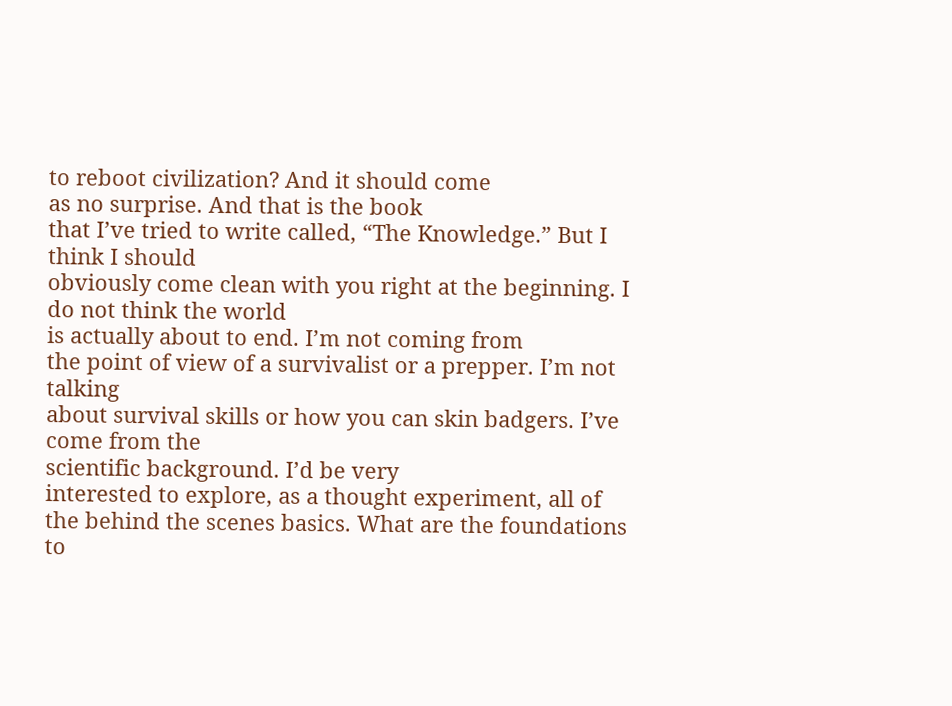to reboot civilization? And it should come
as no surprise. And that is the book
that I’ve tried to write called, “The Knowledge.” But I think I should
obviously come clean with you right at the beginning. I do not think the world
is actually about to end. I’m not coming from
the point of view of a survivalist or a prepper. I’m not talking
about survival skills or how you can skin badgers. I’ve come from the
scientific background. I’d be very
interested to explore, as a thought experiment, all of
the behind the scenes basics. What are the foundations to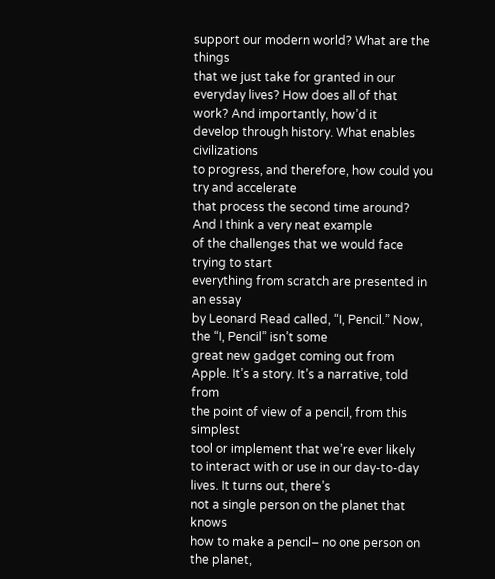support our modern world? What are the things
that we just take for granted in our everyday lives? How does all of that work? And importantly, how’d it
develop through history. What enables civilizations
to progress, and therefore, how could you try and accelerate
that process the second time around? And I think a very neat example
of the challenges that we would face trying to start
everything from scratch are presented in an essay
by Leonard Read called, “I, Pencil.” Now, the “I, Pencil” isn’t some
great new gadget coming out from Apple. It’s a story. It’s a narrative, told from
the point of view of a pencil, from this simplest
tool or implement that we’re ever likely
to interact with or use in our day-to-day lives. It turns out, there’s
not a single person on the planet that knows
how to make a pencil– no one person on the planet,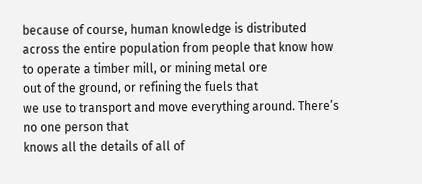because of course, human knowledge is distributed
across the entire population from people that know how
to operate a timber mill, or mining metal ore
out of the ground, or refining the fuels that
we use to transport and move everything around. There’s no one person that
knows all the details of all of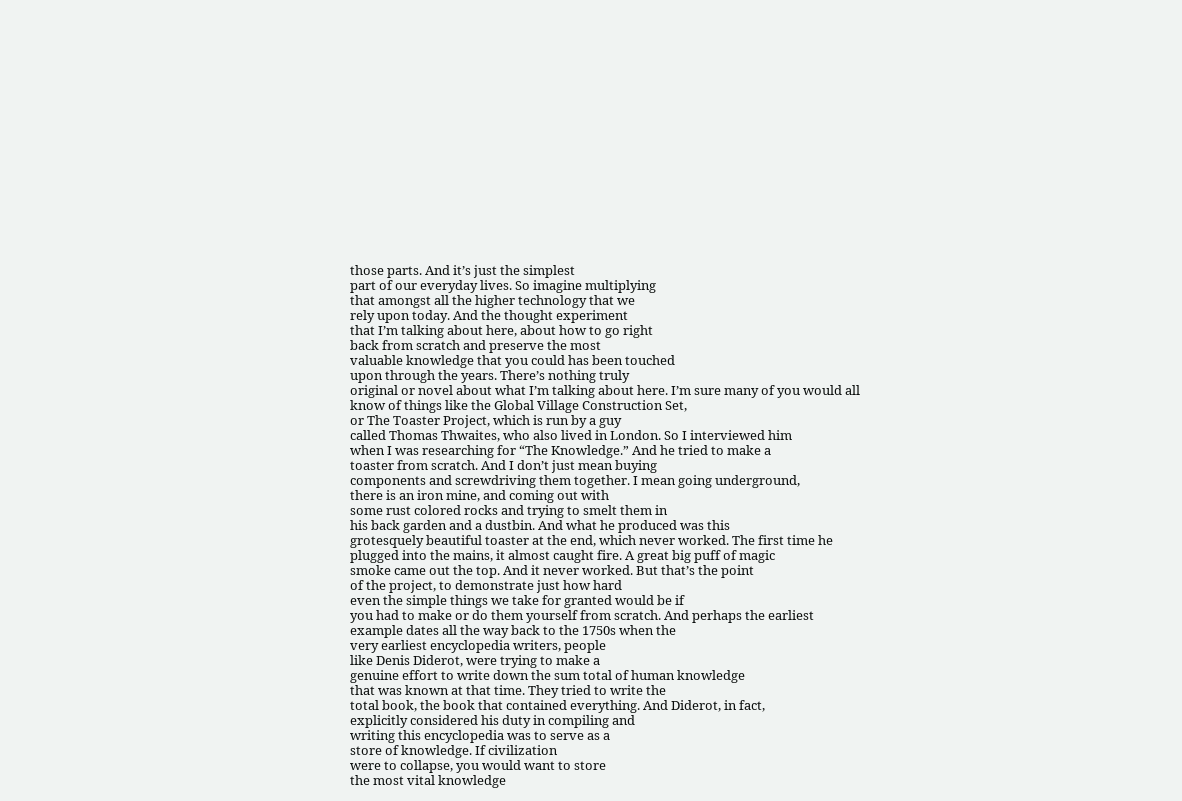those parts. And it’s just the simplest
part of our everyday lives. So imagine multiplying
that amongst all the higher technology that we
rely upon today. And the thought experiment
that I’m talking about here, about how to go right
back from scratch and preserve the most
valuable knowledge that you could has been touched
upon through the years. There’s nothing truly
original or novel about what I’m talking about here. I’m sure many of you would all
know of things like the Global Village Construction Set,
or The Toaster Project, which is run by a guy
called Thomas Thwaites, who also lived in London. So I interviewed him
when I was researching for “The Knowledge.” And he tried to make a
toaster from scratch. And I don’t just mean buying
components and screwdriving them together. I mean going underground,
there is an iron mine, and coming out with
some rust colored rocks and trying to smelt them in
his back garden and a dustbin. And what he produced was this
grotesquely beautiful toaster at the end, which never worked. The first time he
plugged into the mains, it almost caught fire. A great big puff of magic
smoke came out the top. And it never worked. But that’s the point
of the project, to demonstrate just how hard
even the simple things we take for granted would be if
you had to make or do them yourself from scratch. And perhaps the earliest
example dates all the way back to the 1750s when the
very earliest encyclopedia writers, people
like Denis Diderot, were trying to make a
genuine effort to write down the sum total of human knowledge
that was known at that time. They tried to write the
total book, the book that contained everything. And Diderot, in fact,
explicitly considered his duty in compiling and
writing this encyclopedia was to serve as a
store of knowledge. If civilization
were to collapse, you would want to store
the most vital knowledge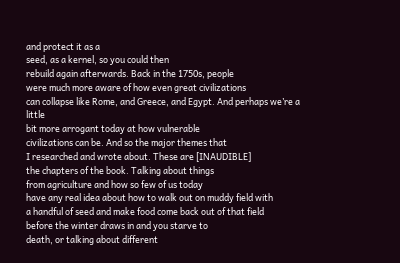and protect it as a
seed, as a kernel, so you could then
rebuild again afterwards. Back in the 1750s, people
were much more aware of how even great civilizations
can collapse like Rome, and Greece, and Egypt. And perhaps we’re a little
bit more arrogant today at how vulnerable
civilizations can be. And so the major themes that
I researched and wrote about. These are [INAUDIBLE]
the chapters of the book. Talking about things
from agriculture and how so few of us today
have any real idea about how to walk out on muddy field with
a handful of seed and make food come back out of that field
before the winter draws in and you starve to
death, or talking about different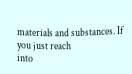materials and substances. If you just reach
into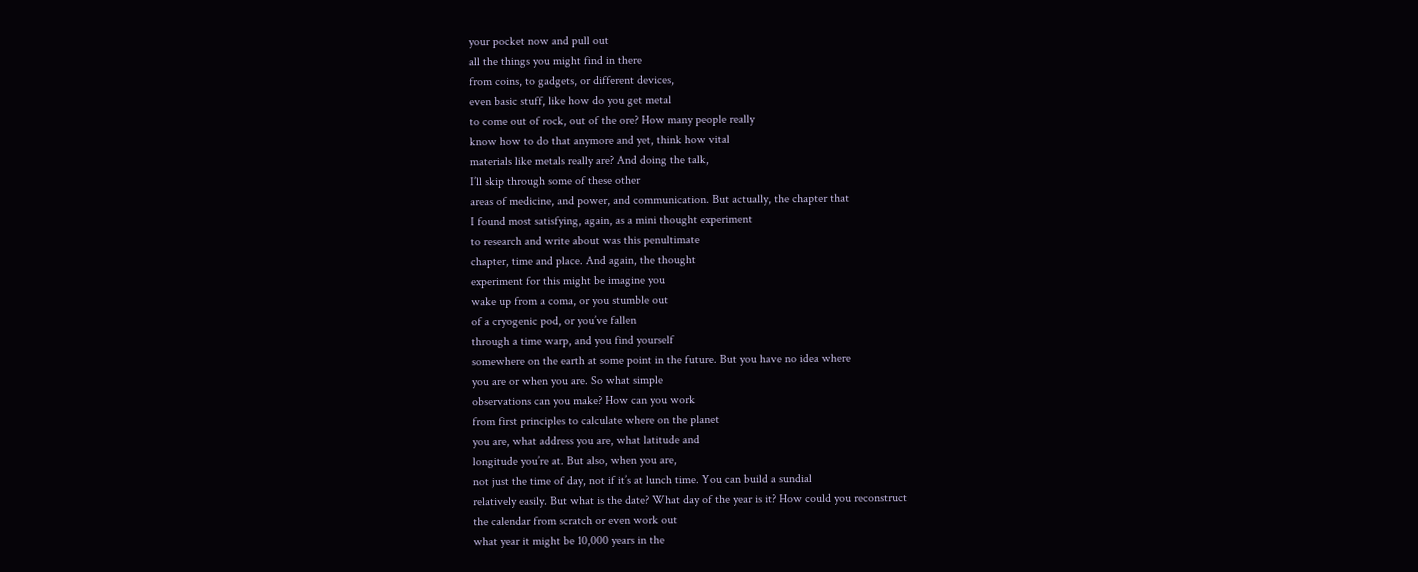your pocket now and pull out
all the things you might find in there
from coins, to gadgets, or different devices,
even basic stuff, like how do you get metal
to come out of rock, out of the ore? How many people really
know how to do that anymore and yet, think how vital
materials like metals really are? And doing the talk,
I’ll skip through some of these other
areas of medicine, and power, and communication. But actually, the chapter that
I found most satisfying, again, as a mini thought experiment
to research and write about was this penultimate
chapter, time and place. And again, the thought
experiment for this might be imagine you
wake up from a coma, or you stumble out
of a cryogenic pod, or you’ve fallen
through a time warp, and you find yourself
somewhere on the earth at some point in the future. But you have no idea where
you are or when you are. So what simple
observations can you make? How can you work
from first principles to calculate where on the planet
you are, what address you are, what latitude and
longitude you’re at. But also, when you are,
not just the time of day, not if it’s at lunch time. You can build a sundial
relatively easily. But what is the date? What day of the year is it? How could you reconstruct
the calendar from scratch or even work out
what year it might be 10,000 years in the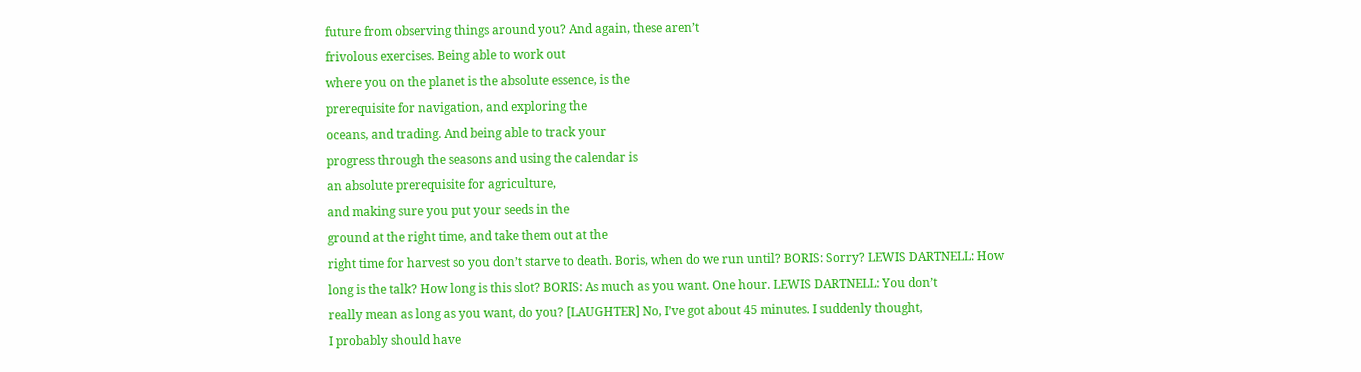future from observing things around you? And again, these aren’t
frivolous exercises. Being able to work out
where you on the planet is the absolute essence, is the
prerequisite for navigation, and exploring the
oceans, and trading. And being able to track your
progress through the seasons and using the calendar is
an absolute prerequisite for agriculture,
and making sure you put your seeds in the
ground at the right time, and take them out at the
right time for harvest so you don’t starve to death. Boris, when do we run until? BORIS: Sorry? LEWIS DARTNELL: How
long is the talk? How long is this slot? BORIS: As much as you want. One hour. LEWIS DARTNELL: You don’t
really mean as long as you want, do you? [LAUGHTER] No, I’ve got about 45 minutes. I suddenly thought,
I probably should have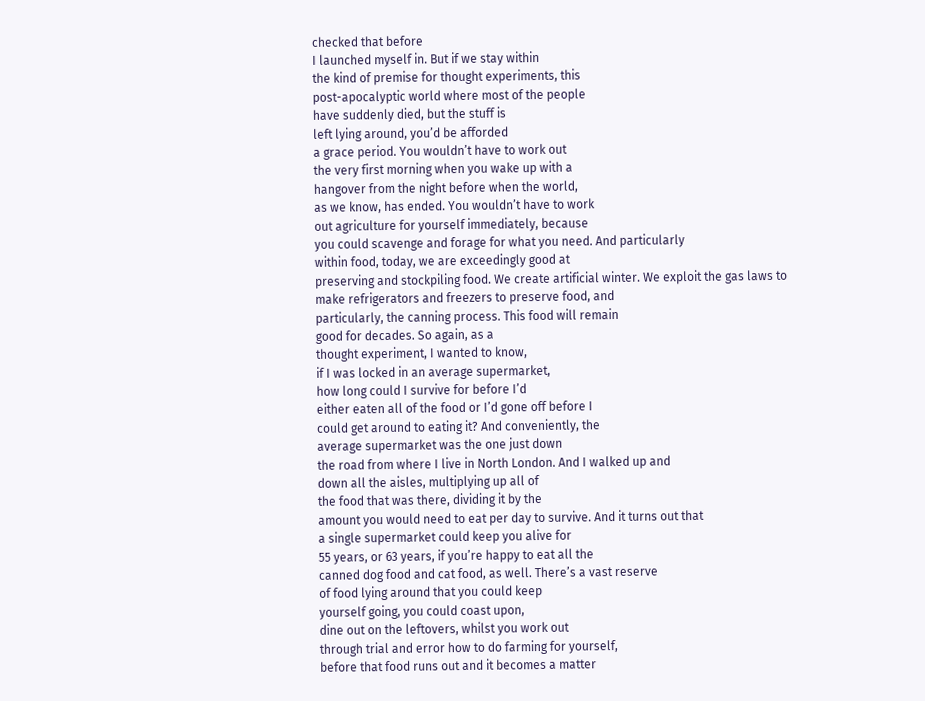checked that before
I launched myself in. But if we stay within
the kind of premise for thought experiments, this
post-apocalyptic world where most of the people
have suddenly died, but the stuff is
left lying around, you’d be afforded
a grace period. You wouldn’t have to work out
the very first morning when you wake up with a
hangover from the night before when the world,
as we know, has ended. You wouldn’t have to work
out agriculture for yourself immediately, because
you could scavenge and forage for what you need. And particularly
within food, today, we are exceedingly good at
preserving and stockpiling food. We create artificial winter. We exploit the gas laws to
make refrigerators and freezers to preserve food, and
particularly, the canning process. This food will remain
good for decades. So again, as a
thought experiment, I wanted to know,
if I was locked in an average supermarket,
how long could I survive for before I’d
either eaten all of the food or I’d gone off before I
could get around to eating it? And conveniently, the
average supermarket was the one just down
the road from where I live in North London. And I walked up and
down all the aisles, multiplying up all of
the food that was there, dividing it by the
amount you would need to eat per day to survive. And it turns out that
a single supermarket could keep you alive for
55 years, or 63 years, if you’re happy to eat all the
canned dog food and cat food, as well. There’s a vast reserve
of food lying around that you could keep
yourself going, you could coast upon,
dine out on the leftovers, whilst you work out
through trial and error how to do farming for yourself,
before that food runs out and it becomes a matter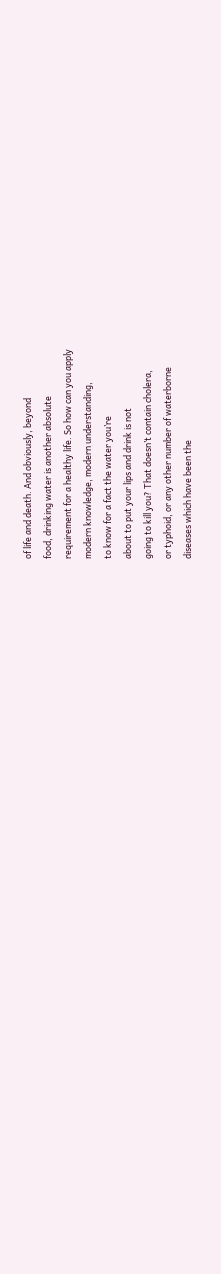of life and death. And obviously, beyond
food, drinking water is another absolute
requirement for a healthy life. So how can you apply
modern knowledge, modern understanding,
to know for a fact the water you’re
about to put your lips and drink is not
going to kill you? That doesn’t contain cholera,
or typhoid, or any other number of waterborne
diseases which have been the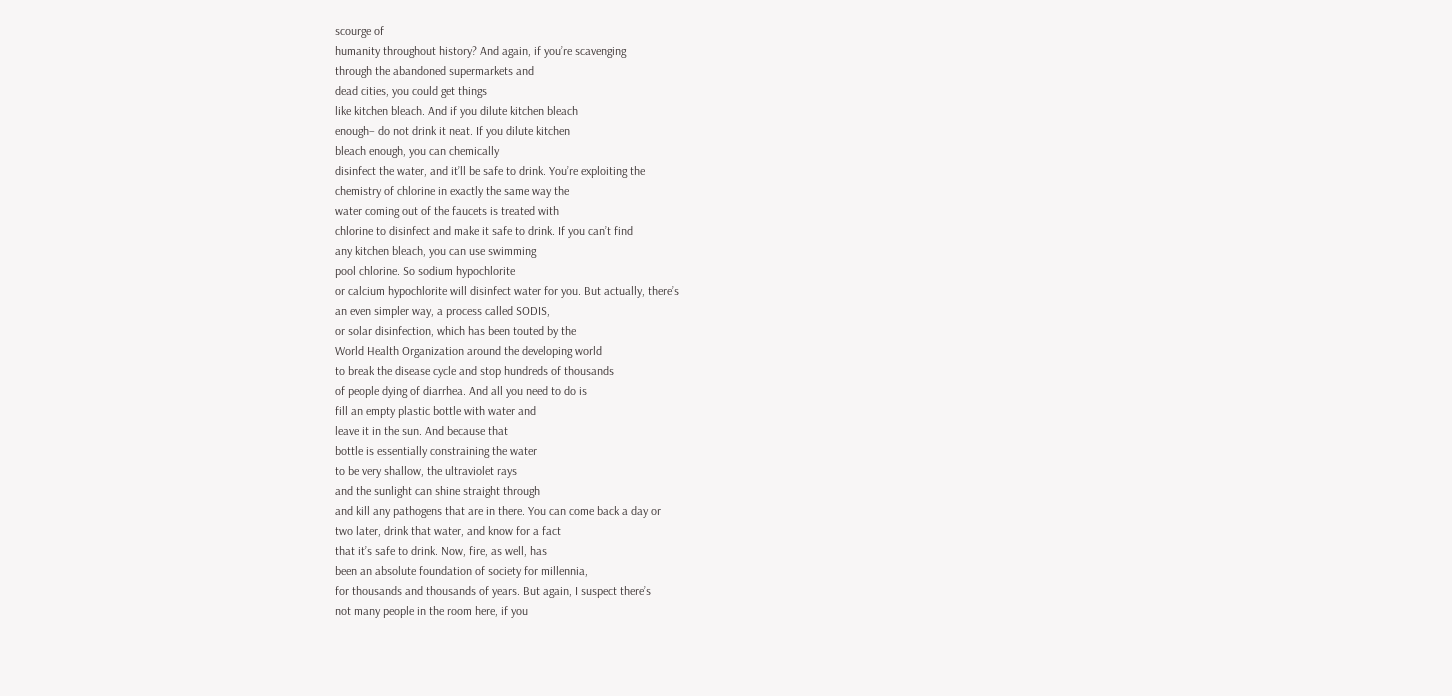scourge of
humanity throughout history? And again, if you’re scavenging
through the abandoned supermarkets and
dead cities, you could get things
like kitchen bleach. And if you dilute kitchen bleach
enough– do not drink it neat. If you dilute kitchen
bleach enough, you can chemically
disinfect the water, and it’ll be safe to drink. You’re exploiting the
chemistry of chlorine in exactly the same way the
water coming out of the faucets is treated with
chlorine to disinfect and make it safe to drink. If you can’t find
any kitchen bleach, you can use swimming
pool chlorine. So sodium hypochlorite
or calcium hypochlorite will disinfect water for you. But actually, there’s
an even simpler way, a process called SODIS,
or solar disinfection, which has been touted by the
World Health Organization around the developing world
to break the disease cycle and stop hundreds of thousands
of people dying of diarrhea. And all you need to do is
fill an empty plastic bottle with water and
leave it in the sun. And because that
bottle is essentially constraining the water
to be very shallow, the ultraviolet rays
and the sunlight can shine straight through
and kill any pathogens that are in there. You can come back a day or
two later, drink that water, and know for a fact
that it’s safe to drink. Now, fire, as well, has
been an absolute foundation of society for millennia,
for thousands and thousands of years. But again, I suspect there’s
not many people in the room here, if you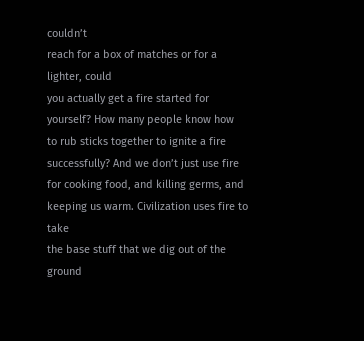couldn’t
reach for a box of matches or for a lighter, could
you actually get a fire started for yourself? How many people know how
to rub sticks together to ignite a fire successfully? And we don’t just use fire
for cooking food, and killing germs, and keeping us warm. Civilization uses fire to take
the base stuff that we dig out of the ground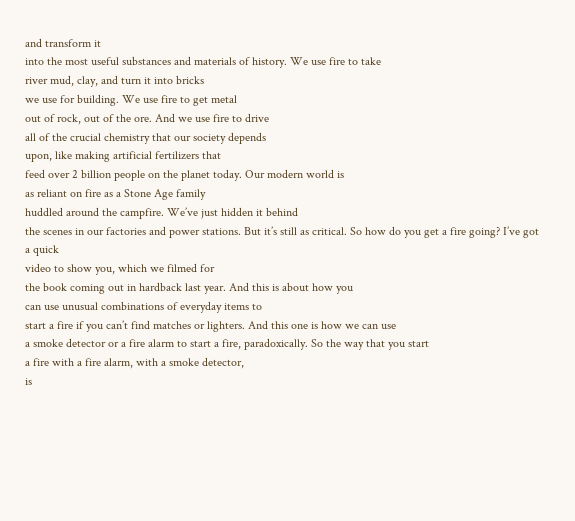and transform it
into the most useful substances and materials of history. We use fire to take
river mud, clay, and turn it into bricks
we use for building. We use fire to get metal
out of rock, out of the ore. And we use fire to drive
all of the crucial chemistry that our society depends
upon, like making artificial fertilizers that
feed over 2 billion people on the planet today. Our modern world is
as reliant on fire as a Stone Age family
huddled around the campfire. We’ve just hidden it behind
the scenes in our factories and power stations. But it’s still as critical. So how do you get a fire going? I’ve got a quick
video to show you, which we filmed for
the book coming out in hardback last year. And this is about how you
can use unusual combinations of everyday items to
start a fire if you can’t find matches or lighters. And this one is how we can use
a smoke detector or a fire alarm to start a fire, paradoxically. So the way that you start
a fire with a fire alarm, with a smoke detector,
is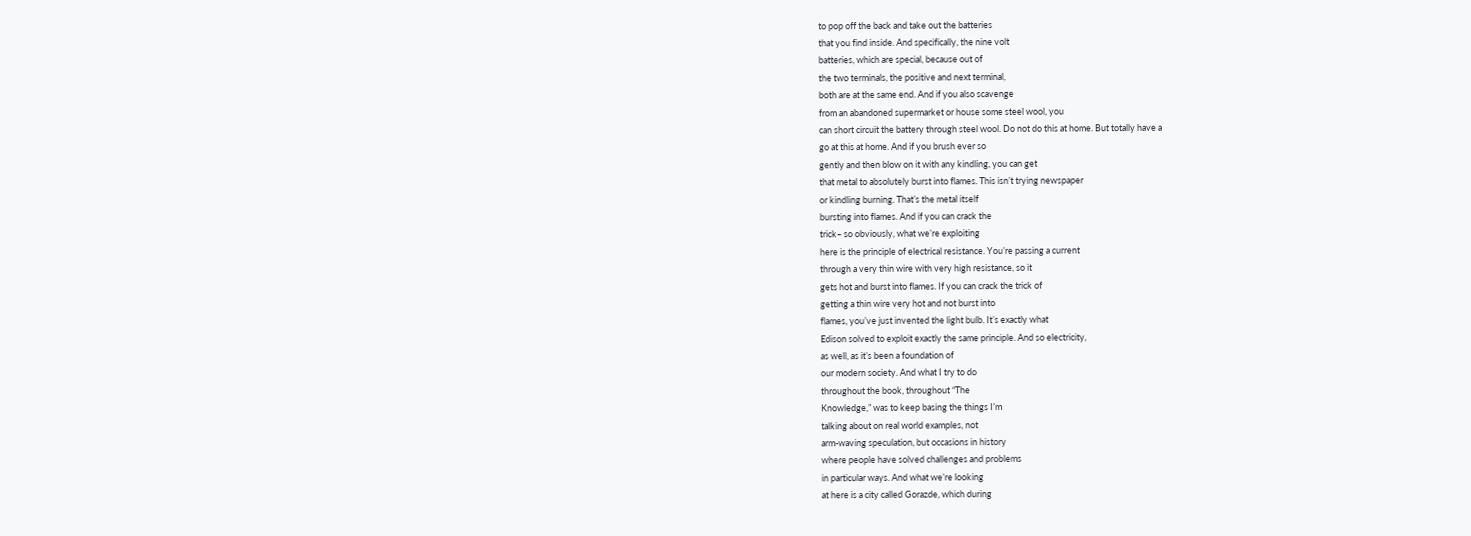to pop off the back and take out the batteries
that you find inside. And specifically, the nine volt
batteries, which are special, because out of
the two terminals, the positive and next terminal,
both are at the same end. And if you also scavenge
from an abandoned supermarket or house some steel wool, you
can short circuit the battery through steel wool. Do not do this at home. But totally have a
go at this at home. And if you brush ever so
gently and then blow on it with any kindling, you can get
that metal to absolutely burst into flames. This isn’t trying newspaper
or kindling burning. That’s the metal itself
bursting into flames. And if you can crack the
trick– so obviously, what we’re exploiting
here is the principle of electrical resistance. You’re passing a current
through a very thin wire with very high resistance, so it
gets hot and burst into flames. If you can crack the trick of
getting a thin wire very hot and not burst into
flames, you’ve just invented the light bulb. It’s exactly what
Edison solved to exploit exactly the same principle. And so electricity,
as well, as it’s been a foundation of
our modern society. And what I try to do
throughout the book, throughout “The
Knowledge,” was to keep basing the things I’m
talking about on real world examples, not
arm-waving speculation, but occasions in history
where people have solved challenges and problems
in particular ways. And what we’re looking
at here is a city called Gorazde, which during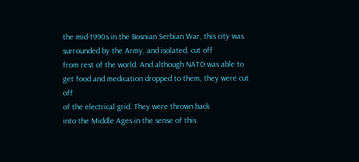the mid-1990s in the Bosnian Serbian War, this city was
surrounded by the Army, and isolated, cut off
from rest of the world. And although NATO was able to
get food and medication dropped to them, they were cut off
of the electrical grid. They were thrown back
into the Middle Ages in the sense of this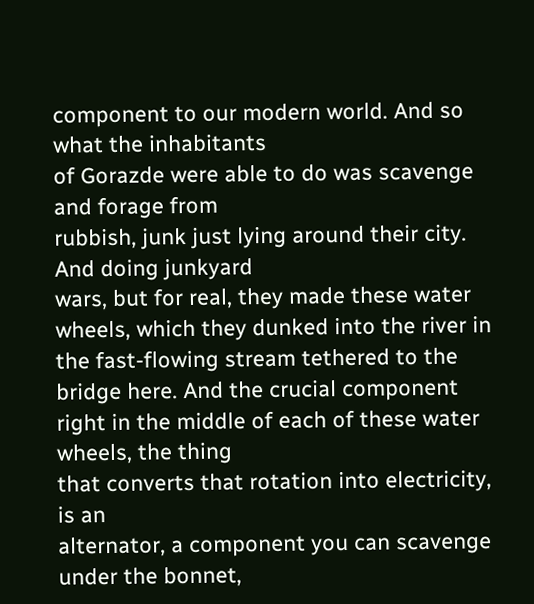component to our modern world. And so what the inhabitants
of Gorazde were able to do was scavenge and forage from
rubbish, junk just lying around their city. And doing junkyard
wars, but for real, they made these water
wheels, which they dunked into the river in
the fast-flowing stream tethered to the bridge here. And the crucial component
right in the middle of each of these water wheels, the thing
that converts that rotation into electricity, is an
alternator, a component you can scavenge
under the bonnet,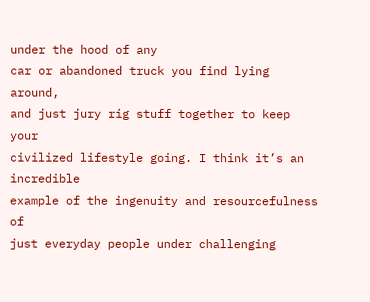under the hood of any
car or abandoned truck you find lying around,
and just jury rig stuff together to keep your
civilized lifestyle going. I think it’s an incredible
example of the ingenuity and resourcefulness of
just everyday people under challenging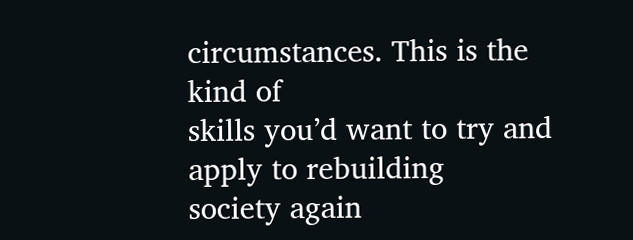circumstances. This is the kind of
skills you’d want to try and apply to rebuilding
society again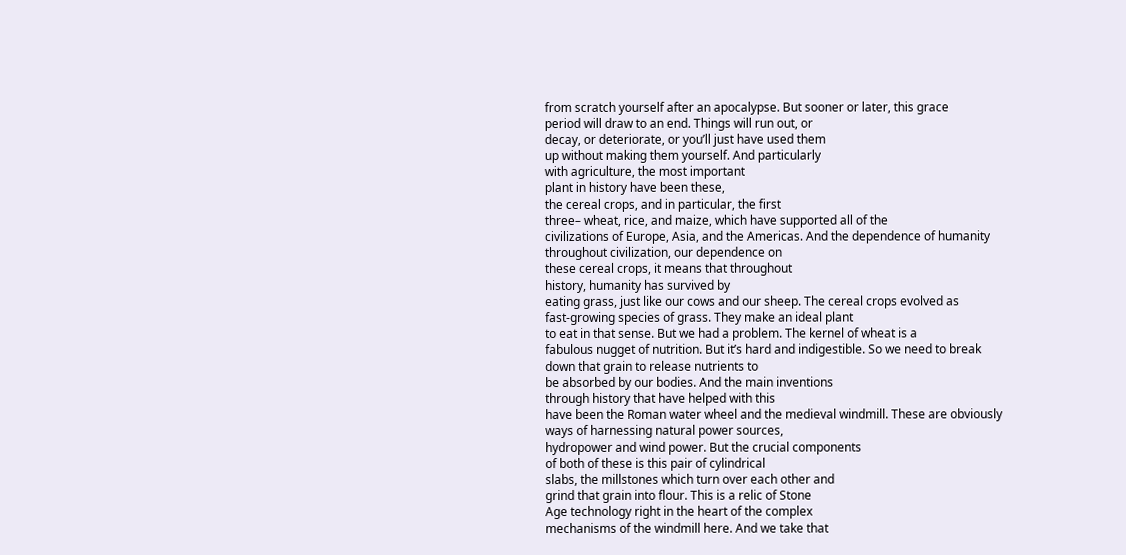from scratch yourself after an apocalypse. But sooner or later, this grace
period will draw to an end. Things will run out, or
decay, or deteriorate, or you’ll just have used them
up without making them yourself. And particularly
with agriculture, the most important
plant in history have been these,
the cereal crops, and in particular, the first
three– wheat, rice, and maize, which have supported all of the
civilizations of Europe, Asia, and the Americas. And the dependence of humanity
throughout civilization, our dependence on
these cereal crops, it means that throughout
history, humanity has survived by
eating grass, just like our cows and our sheep. The cereal crops evolved as
fast-growing species of grass. They make an ideal plant
to eat in that sense. But we had a problem. The kernel of wheat is a
fabulous nugget of nutrition. But it’s hard and indigestible. So we need to break
down that grain to release nutrients to
be absorbed by our bodies. And the main inventions
through history that have helped with this
have been the Roman water wheel and the medieval windmill. These are obviously
ways of harnessing natural power sources,
hydropower and wind power. But the crucial components
of both of these is this pair of cylindrical
slabs, the millstones which turn over each other and
grind that grain into flour. This is a relic of Stone
Age technology right in the heart of the complex
mechanisms of the windmill here. And we take that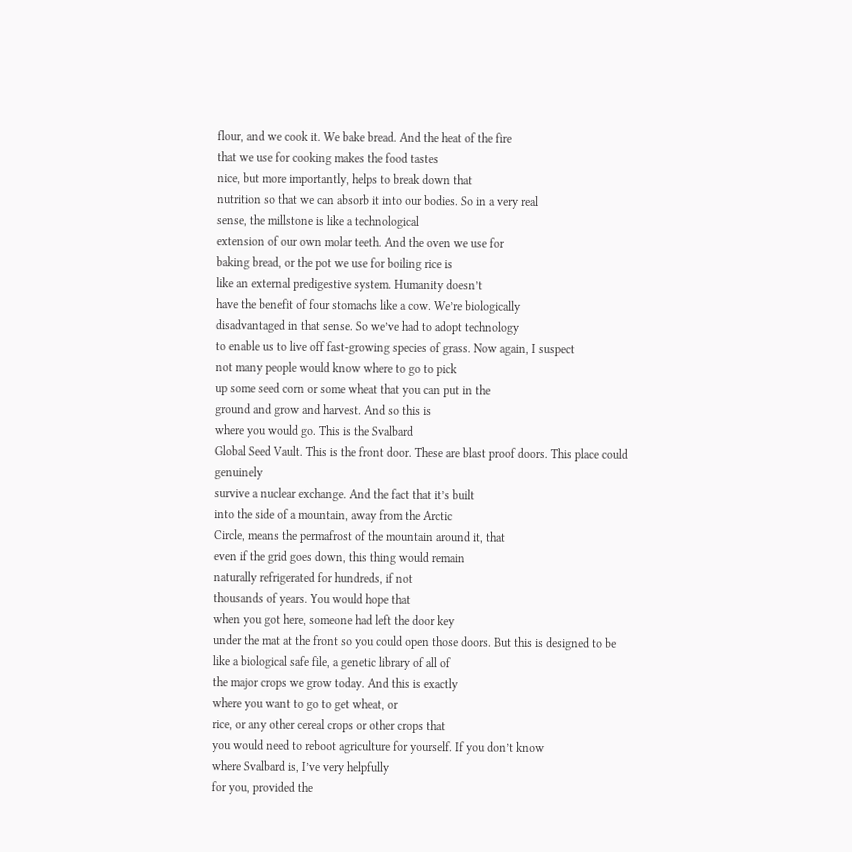flour, and we cook it. We bake bread. And the heat of the fire
that we use for cooking makes the food tastes
nice, but more importantly, helps to break down that
nutrition so that we can absorb it into our bodies. So in a very real
sense, the millstone is like a technological
extension of our own molar teeth. And the oven we use for
baking bread, or the pot we use for boiling rice is
like an external predigestive system. Humanity doesn’t
have the benefit of four stomachs like a cow. We’re biologically
disadvantaged in that sense. So we’ve had to adopt technology
to enable us to live off fast-growing species of grass. Now again, I suspect
not many people would know where to go to pick
up some seed corn or some wheat that you can put in the
ground and grow and harvest. And so this is
where you would go. This is the Svalbard
Global Seed Vault. This is the front door. These are blast proof doors. This place could genuinely
survive a nuclear exchange. And the fact that it’s built
into the side of a mountain, away from the Arctic
Circle, means the permafrost of the mountain around it, that
even if the grid goes down, this thing would remain
naturally refrigerated for hundreds, if not
thousands of years. You would hope that
when you got here, someone had left the door key
under the mat at the front so you could open those doors. But this is designed to be
like a biological safe file, a genetic library of all of
the major crops we grow today. And this is exactly
where you want to go to get wheat, or
rice, or any other cereal crops or other crops that
you would need to reboot agriculture for yourself. If you don’t know
where Svalbard is, I’ve very helpfully
for you, provided the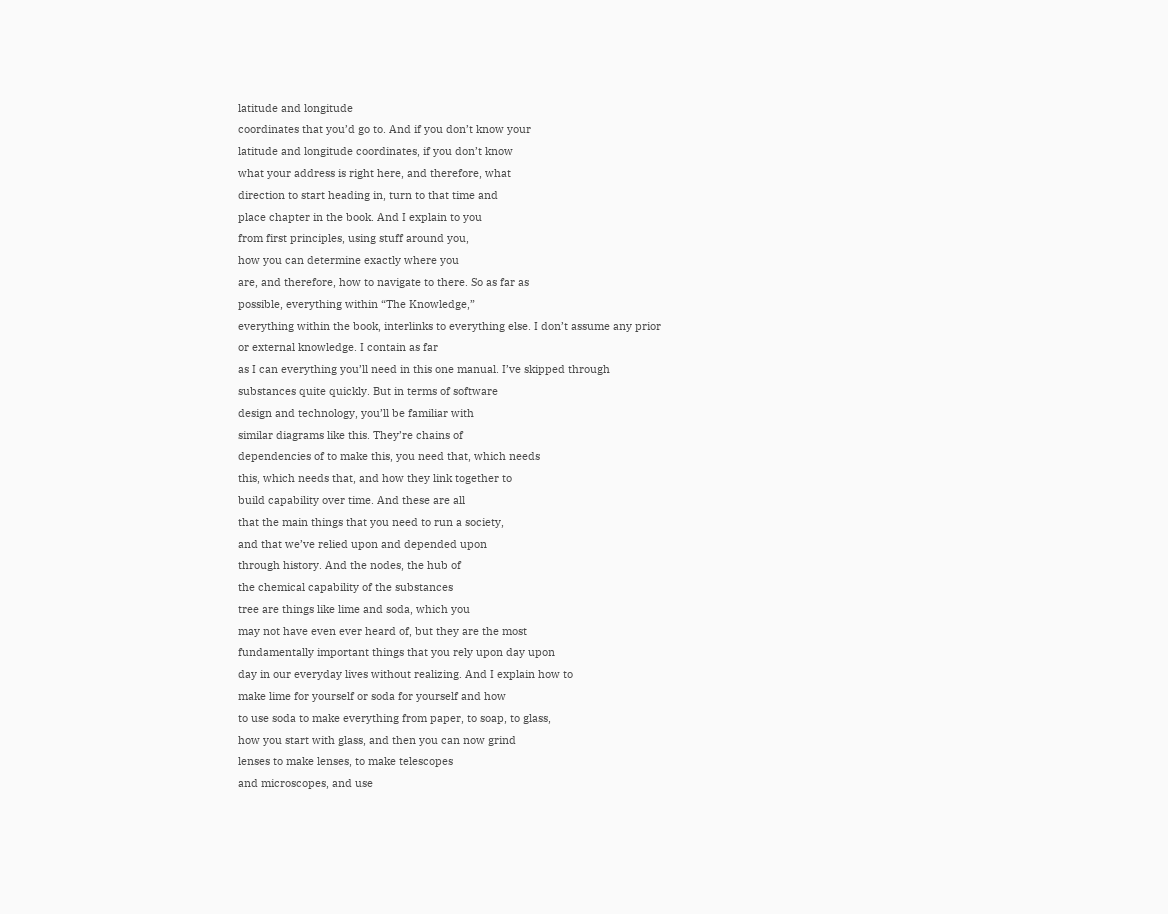latitude and longitude
coordinates that you’d go to. And if you don’t know your
latitude and longitude coordinates, if you don’t know
what your address is right here, and therefore, what
direction to start heading in, turn to that time and
place chapter in the book. And I explain to you
from first principles, using stuff around you,
how you can determine exactly where you
are, and therefore, how to navigate to there. So as far as
possible, everything within “The Knowledge,”
everything within the book, interlinks to everything else. I don’t assume any prior
or external knowledge. I contain as far
as I can everything you’ll need in this one manual. I’ve skipped through
substances quite quickly. But in terms of software
design and technology, you’ll be familiar with
similar diagrams like this. They’re chains of
dependencies of to make this, you need that, which needs
this, which needs that, and how they link together to
build capability over time. And these are all
that the main things that you need to run a society,
and that we’ve relied upon and depended upon
through history. And the nodes, the hub of
the chemical capability of the substances
tree are things like lime and soda, which you
may not have even ever heard of, but they are the most
fundamentally important things that you rely upon day upon
day in our everyday lives without realizing. And I explain how to
make lime for yourself or soda for yourself and how
to use soda to make everything from paper, to soap, to glass,
how you start with glass, and then you can now grind
lenses to make lenses, to make telescopes
and microscopes, and use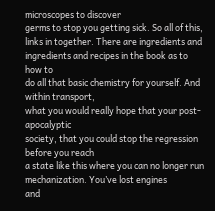microscopes to discover
germs to stop you getting sick. So all of this,
links in together. There are ingredients and
ingredients and recipes in the book as to how to
do all that basic chemistry for yourself. And within transport,
what you would really hope that your post-apocalyptic
society, that you could stop the regression before you reach
a state like this where you can no longer run mechanization. You’ve lost engines
and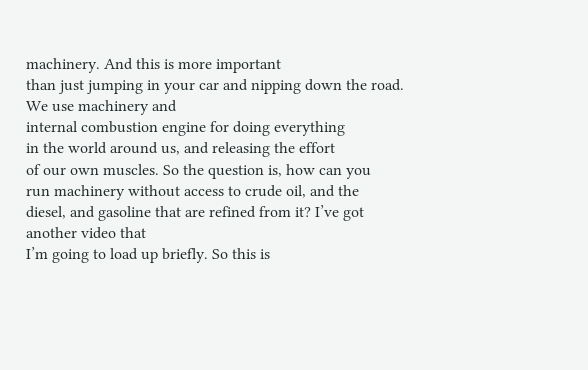machinery. And this is more important
than just jumping in your car and nipping down the road. We use machinery and
internal combustion engine for doing everything
in the world around us, and releasing the effort
of our own muscles. So the question is, how can you
run machinery without access to crude oil, and the
diesel, and gasoline that are refined from it? I’ve got another video that
I’m going to load up briefly. So this is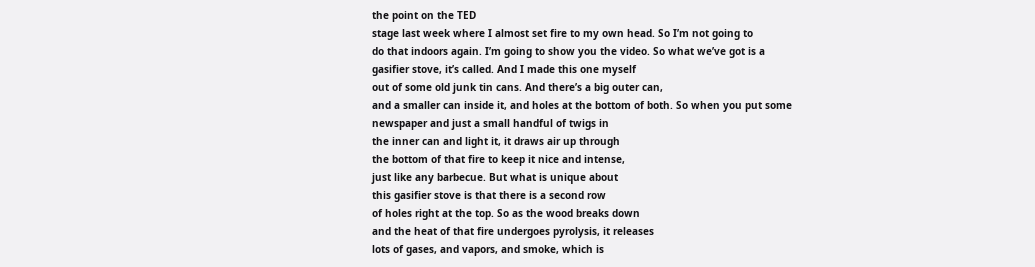the point on the TED
stage last week where I almost set fire to my own head. So I’m not going to
do that indoors again. I’m going to show you the video. So what we’ve got is a
gasifier stove, it’s called. And I made this one myself
out of some old junk tin cans. And there’s a big outer can,
and a smaller can inside it, and holes at the bottom of both. So when you put some
newspaper and just a small handful of twigs in
the inner can and light it, it draws air up through
the bottom of that fire to keep it nice and intense,
just like any barbecue. But what is unique about
this gasifier stove is that there is a second row
of holes right at the top. So as the wood breaks down
and the heat of that fire undergoes pyrolysis, it releases
lots of gases, and vapors, and smoke, which is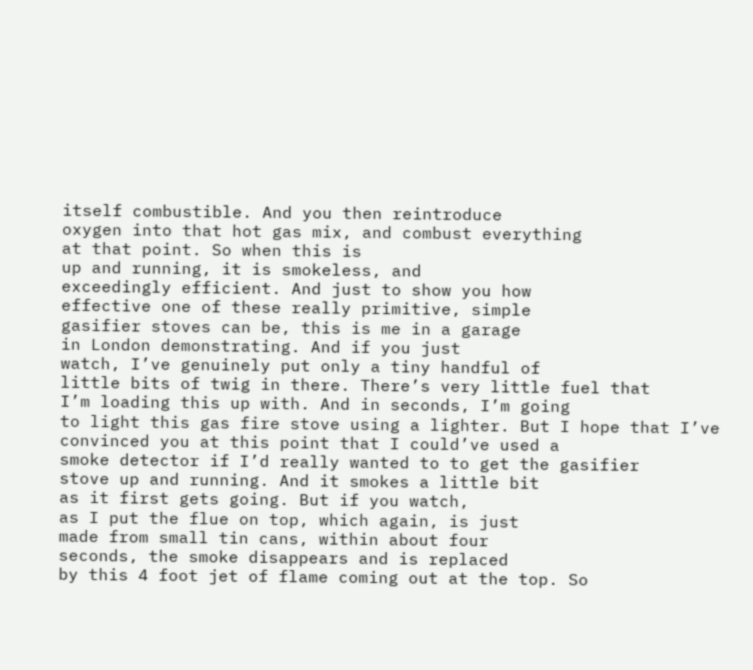itself combustible. And you then reintroduce
oxygen into that hot gas mix, and combust everything
at that point. So when this is
up and running, it is smokeless, and
exceedingly efficient. And just to show you how
effective one of these really primitive, simple
gasifier stoves can be, this is me in a garage
in London demonstrating. And if you just
watch, I’ve genuinely put only a tiny handful of
little bits of twig in there. There’s very little fuel that
I’m loading this up with. And in seconds, I’m going
to light this gas fire stove using a lighter. But I hope that I’ve
convinced you at this point that I could’ve used a
smoke detector if I’d really wanted to to get the gasifier
stove up and running. And it smokes a little bit
as it first gets going. But if you watch,
as I put the flue on top, which again, is just
made from small tin cans, within about four
seconds, the smoke disappears and is replaced
by this 4 foot jet of flame coming out at the top. So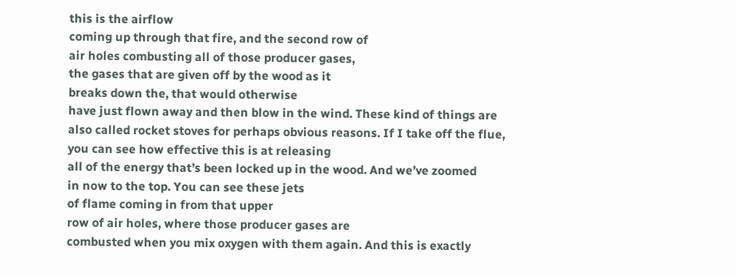this is the airflow
coming up through that fire, and the second row of
air holes combusting all of those producer gases,
the gases that are given off by the wood as it
breaks down the, that would otherwise
have just flown away and then blow in the wind. These kind of things are
also called rocket stoves for perhaps obvious reasons. If I take off the flue,
you can see how effective this is at releasing
all of the energy that’s been locked up in the wood. And we’ve zoomed
in now to the top. You can see these jets
of flame coming in from that upper
row of air holes, where those producer gases are
combusted when you mix oxygen with them again. And this is exactly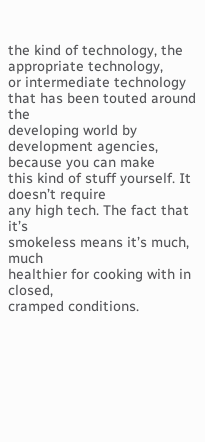the kind of technology, the appropriate technology,
or intermediate technology that has been touted around the
developing world by development agencies, because you can make
this kind of stuff yourself. It doesn’t require
any high tech. The fact that it’s
smokeless means it’s much, much
healthier for cooking with in closed,
cramped conditions.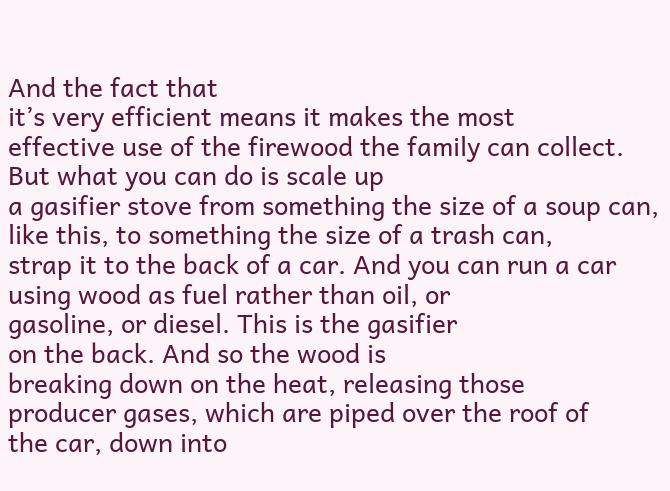And the fact that
it’s very efficient means it makes the most
effective use of the firewood the family can collect. But what you can do is scale up
a gasifier stove from something the size of a soup can,
like this, to something the size of a trash can,
strap it to the back of a car. And you can run a car
using wood as fuel rather than oil, or
gasoline, or diesel. This is the gasifier
on the back. And so the wood is
breaking down on the heat, releasing those
producer gases, which are piped over the roof of
the car, down into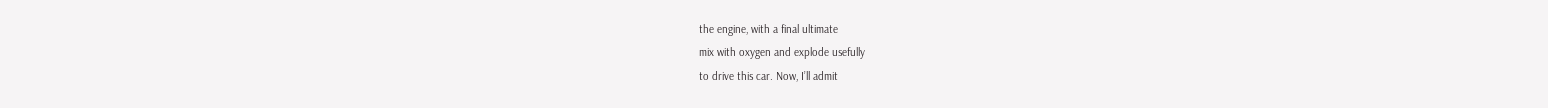the engine, with a final ultimate
mix with oxygen and explode usefully
to drive this car. Now, I’ll admit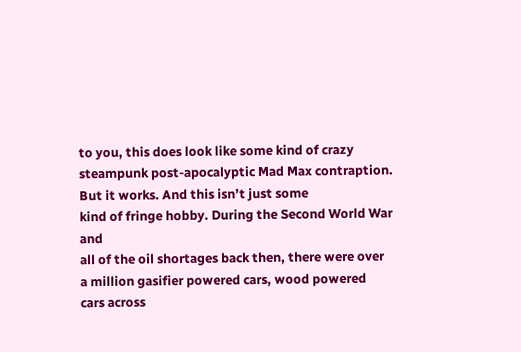to you, this does look like some kind of crazy
steampunk post-apocalyptic Mad Max contraption. But it works. And this isn’t just some
kind of fringe hobby. During the Second World War and
all of the oil shortages back then, there were over
a million gasifier powered cars, wood powered
cars across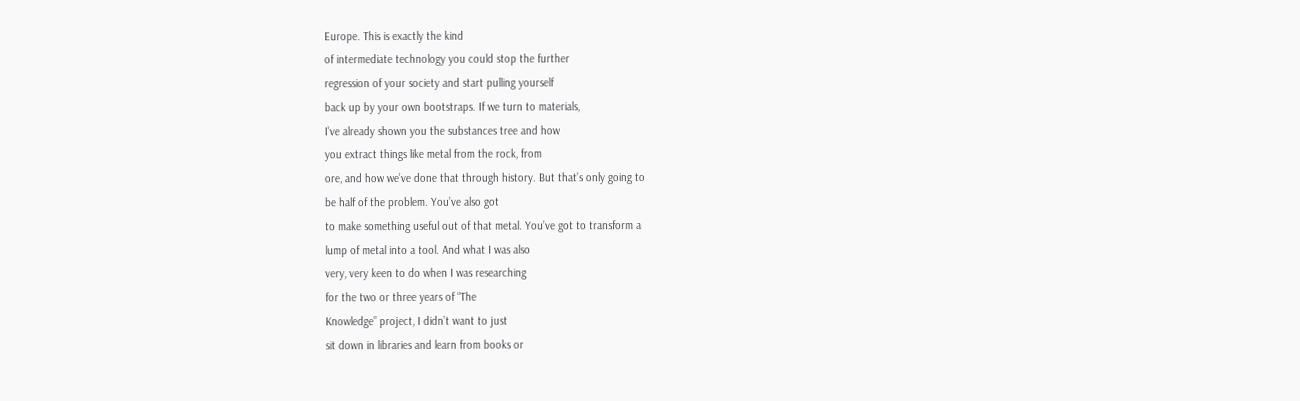Europe. This is exactly the kind
of intermediate technology you could stop the further
regression of your society and start pulling yourself
back up by your own bootstraps. If we turn to materials,
I’ve already shown you the substances tree and how
you extract things like metal from the rock, from
ore, and how we’ve done that through history. But that’s only going to
be half of the problem. You’ve also got
to make something useful out of that metal. You’ve got to transform a
lump of metal into a tool. And what I was also
very, very keen to do when I was researching
for the two or three years of “The
Knowledge” project, I didn’t want to just
sit down in libraries and learn from books or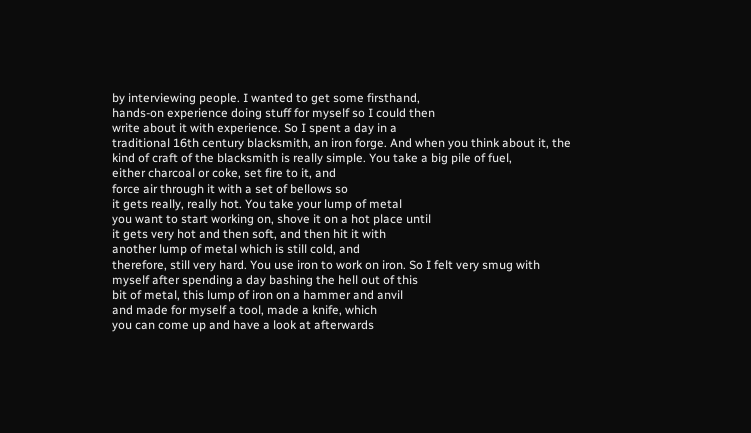by interviewing people. I wanted to get some firsthand,
hands-on experience doing stuff for myself so I could then
write about it with experience. So I spent a day in a
traditional 16th century blacksmith, an iron forge. And when you think about it, the
kind of craft of the blacksmith is really simple. You take a big pile of fuel,
either charcoal or coke, set fire to it, and
force air through it with a set of bellows so
it gets really, really hot. You take your lump of metal
you want to start working on, shove it on a hot place until
it gets very hot and then soft, and then hit it with
another lump of metal which is still cold, and
therefore, still very hard. You use iron to work on iron. So I felt very smug with
myself after spending a day bashing the hell out of this
bit of metal, this lump of iron on a hammer and anvil
and made for myself a tool, made a knife, which
you can come up and have a look at afterwards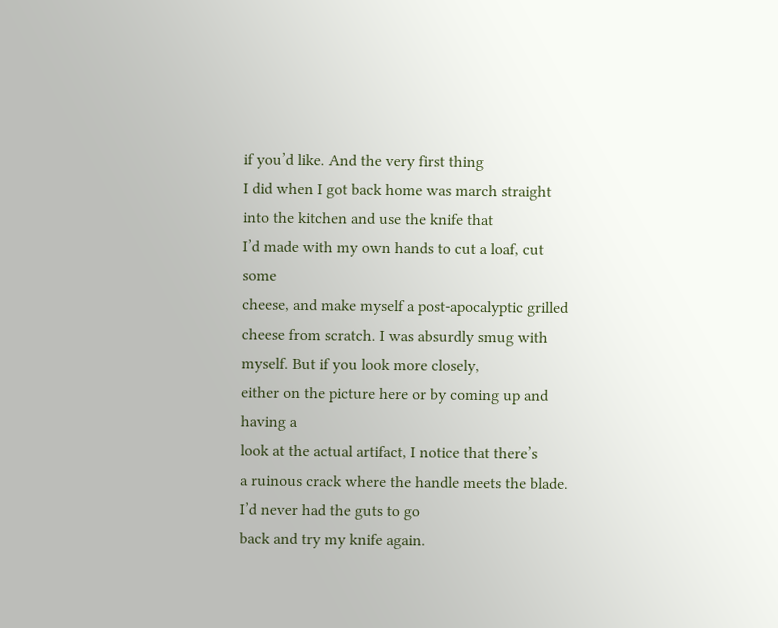if you’d like. And the very first thing
I did when I got back home was march straight
into the kitchen and use the knife that
I’d made with my own hands to cut a loaf, cut some
cheese, and make myself a post-apocalyptic grilled
cheese from scratch. I was absurdly smug with myself. But if you look more closely,
either on the picture here or by coming up and having a
look at the actual artifact, I notice that there’s
a ruinous crack where the handle meets the blade. I’d never had the guts to go
back and try my knife again.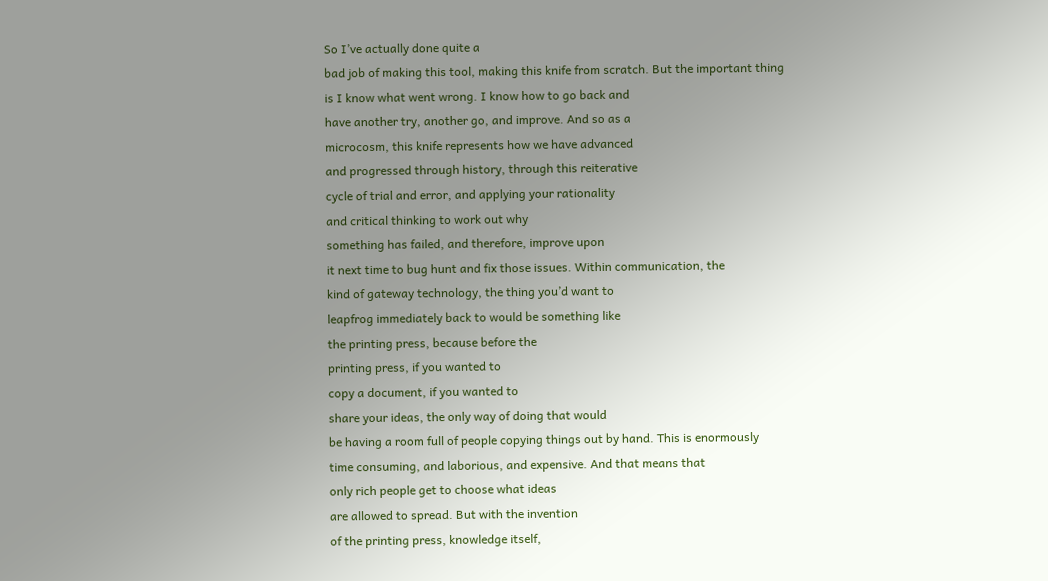So I’ve actually done quite a
bad job of making this tool, making this knife from scratch. But the important thing
is I know what went wrong. I know how to go back and
have another try, another go, and improve. And so as a
microcosm, this knife represents how we have advanced
and progressed through history, through this reiterative
cycle of trial and error, and applying your rationality
and critical thinking to work out why
something has failed, and therefore, improve upon
it next time to bug hunt and fix those issues. Within communication, the
kind of gateway technology, the thing you’d want to
leapfrog immediately back to would be something like
the printing press, because before the
printing press, if you wanted to
copy a document, if you wanted to
share your ideas, the only way of doing that would
be having a room full of people copying things out by hand. This is enormously
time consuming, and laborious, and expensive. And that means that
only rich people get to choose what ideas
are allowed to spread. But with the invention
of the printing press, knowledge itself,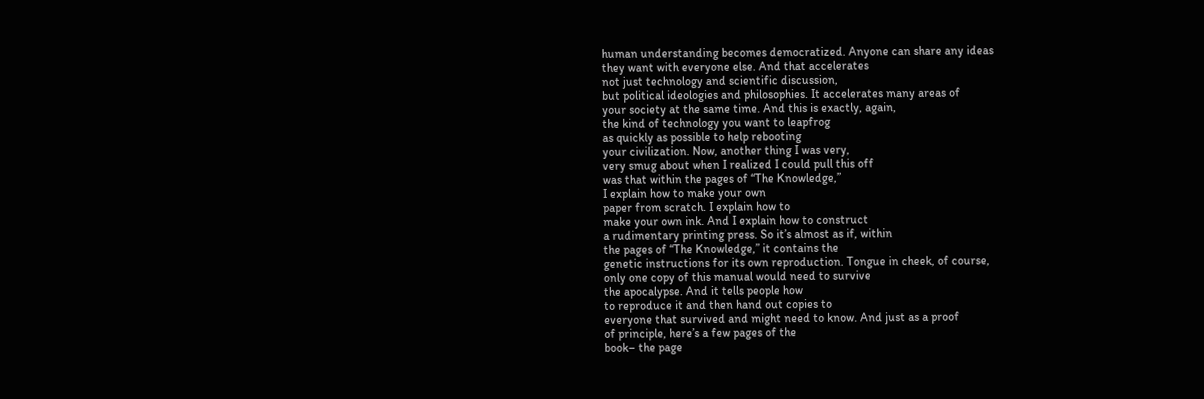human understanding becomes democratized. Anyone can share any ideas
they want with everyone else. And that accelerates
not just technology and scientific discussion,
but political ideologies and philosophies. It accelerates many areas of
your society at the same time. And this is exactly, again,
the kind of technology you want to leapfrog
as quickly as possible to help rebooting
your civilization. Now, another thing I was very,
very smug about when I realized I could pull this off
was that within the pages of “The Knowledge,”
I explain how to make your own
paper from scratch. I explain how to
make your own ink. And I explain how to construct
a rudimentary printing press. So it’s almost as if, within
the pages of “The Knowledge,” it contains the
genetic instructions for its own reproduction. Tongue in cheek, of course,
only one copy of this manual would need to survive
the apocalypse. And it tells people how
to reproduce it and then hand out copies to
everyone that survived and might need to know. And just as a proof
of principle, here’s a few pages of the
book– the page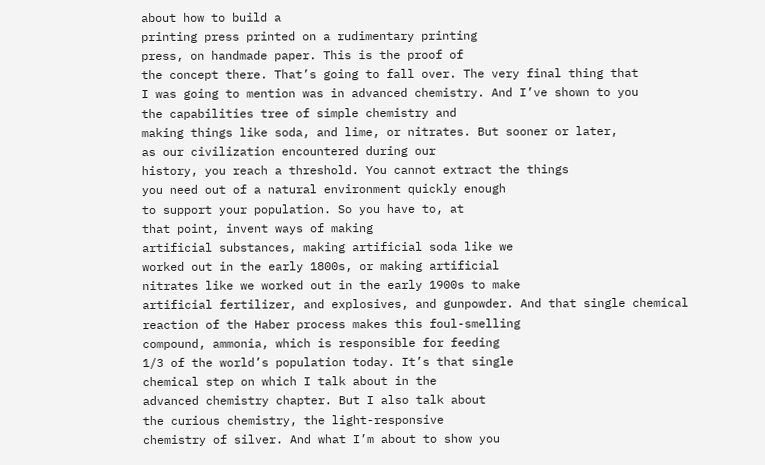about how to build a
printing press printed on a rudimentary printing
press, on handmade paper. This is the proof of
the concept there. That’s going to fall over. The very final thing that
I was going to mention was in advanced chemistry. And I’ve shown to you
the capabilities tree of simple chemistry and
making things like soda, and lime, or nitrates. But sooner or later,
as our civilization encountered during our
history, you reach a threshold. You cannot extract the things
you need out of a natural environment quickly enough
to support your population. So you have to, at
that point, invent ways of making
artificial substances, making artificial soda like we
worked out in the early 1800s, or making artificial
nitrates like we worked out in the early 1900s to make
artificial fertilizer, and explosives, and gunpowder. And that single chemical
reaction of the Haber process makes this foul-smelling
compound, ammonia, which is responsible for feeding
1/3 of the world’s population today. It’s that single
chemical step on which I talk about in the
advanced chemistry chapter. But I also talk about
the curious chemistry, the light-responsive
chemistry of silver. And what I’m about to show you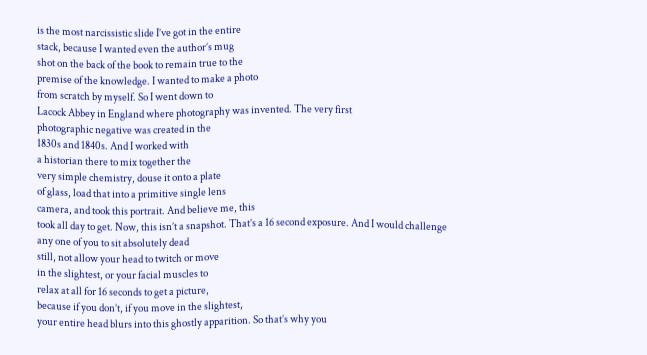is the most narcissistic slide I’ve got in the entire
stack, because I wanted even the author’s mug
shot on the back of the book to remain true to the
premise of the knowledge. I wanted to make a photo
from scratch by myself. So I went down to
Lacock Abbey in England where photography was invented. The very first
photographic negative was created in the
1830s and 1840s. And I worked with
a historian there to mix together the
very simple chemistry, douse it onto a plate
of glass, load that into a primitive single lens
camera, and took this portrait. And believe me, this
took all day to get. Now, this isn’t a snapshot. That’s a 16 second exposure. And I would challenge
any one of you to sit absolutely dead
still, not allow your head to twitch or move
in the slightest, or your facial muscles to
relax at all for 16 seconds to get a picture,
because if you don’t, if you move in the slightest,
your entire head blurs into this ghostly apparition. So that’s why you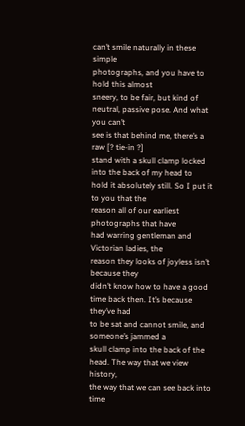can’t smile naturally in these simple
photographs, and you have to hold this almost
sneery, to be fair, but kind of neutral, passive pose. And what you can’t
see is that behind me, there’s a raw [? tie-in ?]
stand with a skull clamp locked into the back of my head to
hold it absolutely still. So I put it to you that the
reason all of our earliest photographs that have
had warring gentleman and Victorian ladies, the
reason they looks of joyless isn’t because they
didn’t know how to have a good time back then. It’s because they’ve had
to be sat and cannot smile, and someone’s jammed a
skull clamp into the back of the head. The way that we view history,
the way that we can see back into time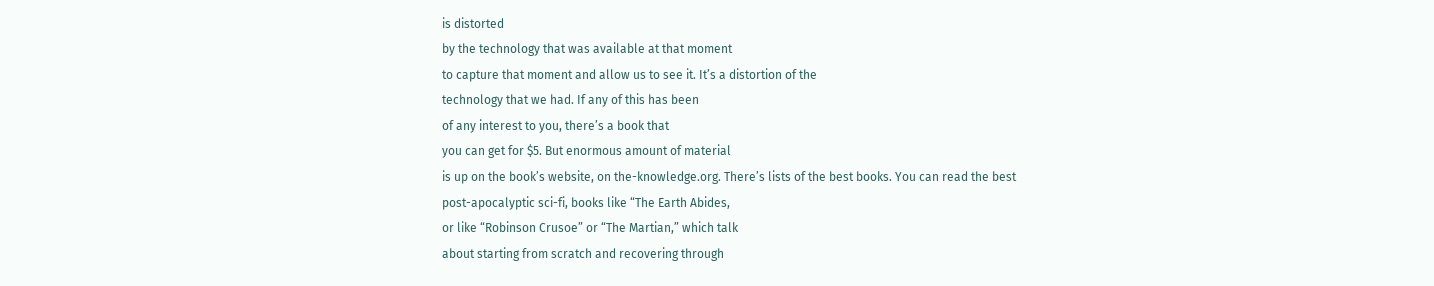is distorted
by the technology that was available at that moment
to capture that moment and allow us to see it. It’s a distortion of the
technology that we had. If any of this has been
of any interest to you, there’s a book that
you can get for $5. But enormous amount of material
is up on the book’s website, on the-knowledge.org. There’s lists of the best books. You can read the best
post-apocalyptic sci-fi, books like “The Earth Abides,
or like “Robinson Crusoe” or “The Martian,” which talk
about starting from scratch and recovering through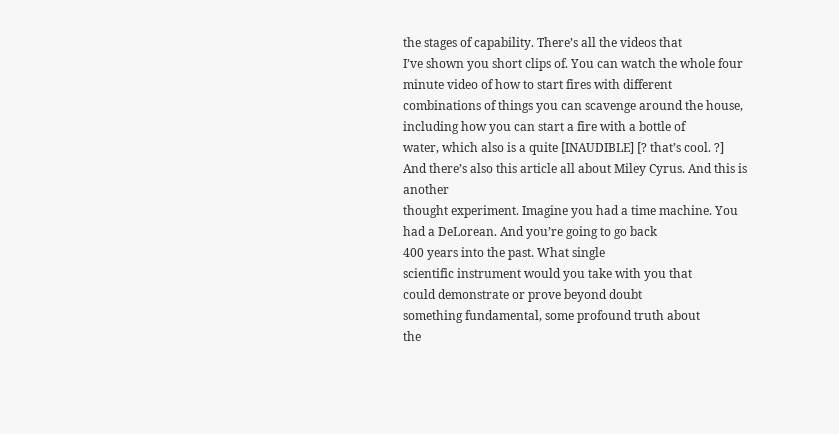the stages of capability. There’s all the videos that
I’ve shown you short clips of. You can watch the whole four
minute video of how to start fires with different
combinations of things you can scavenge around the house,
including how you can start a fire with a bottle of
water, which also is a quite [INAUDIBLE] [? that’s cool. ?]
And there’s also this article all about Miley Cyrus. And this is another
thought experiment. Imagine you had a time machine. You had a DeLorean. And you’re going to go back
400 years into the past. What single
scientific instrument would you take with you that
could demonstrate or prove beyond doubt
something fundamental, some profound truth about
the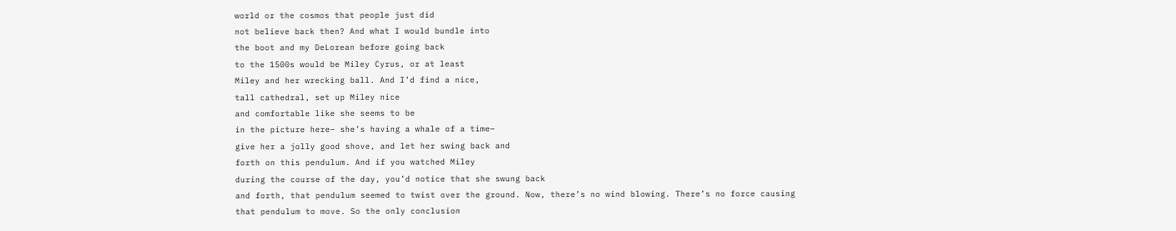world or the cosmos that people just did
not believe back then? And what I would bundle into
the boot and my DeLorean before going back
to the 1500s would be Miley Cyrus, or at least
Miley and her wrecking ball. And I’d find a nice,
tall cathedral, set up Miley nice
and comfortable like she seems to be
in the picture here– she’s having a whale of a time–
give her a jolly good shove, and let her swing back and
forth on this pendulum. And if you watched Miley
during the course of the day, you’d notice that she swung back
and forth, that pendulum seemed to twist over the ground. Now, there’s no wind blowing. There’s no force causing
that pendulum to move. So the only conclusion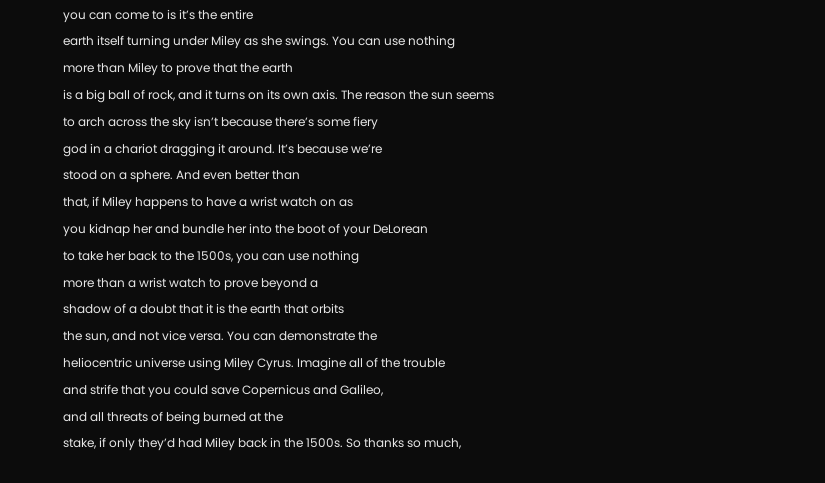you can come to is it’s the entire
earth itself turning under Miley as she swings. You can use nothing
more than Miley to prove that the earth
is a big ball of rock, and it turns on its own axis. The reason the sun seems
to arch across the sky isn’t because there’s some fiery
god in a chariot dragging it around. It’s because we’re
stood on a sphere. And even better than
that, if Miley happens to have a wrist watch on as
you kidnap her and bundle her into the boot of your DeLorean
to take her back to the 1500s, you can use nothing
more than a wrist watch to prove beyond a
shadow of a doubt that it is the earth that orbits
the sun, and not vice versa. You can demonstrate the
heliocentric universe using Miley Cyrus. Imagine all of the trouble
and strife that you could save Copernicus and Galileo,
and all threats of being burned at the
stake, if only they’d had Miley back in the 1500s. So thanks so much,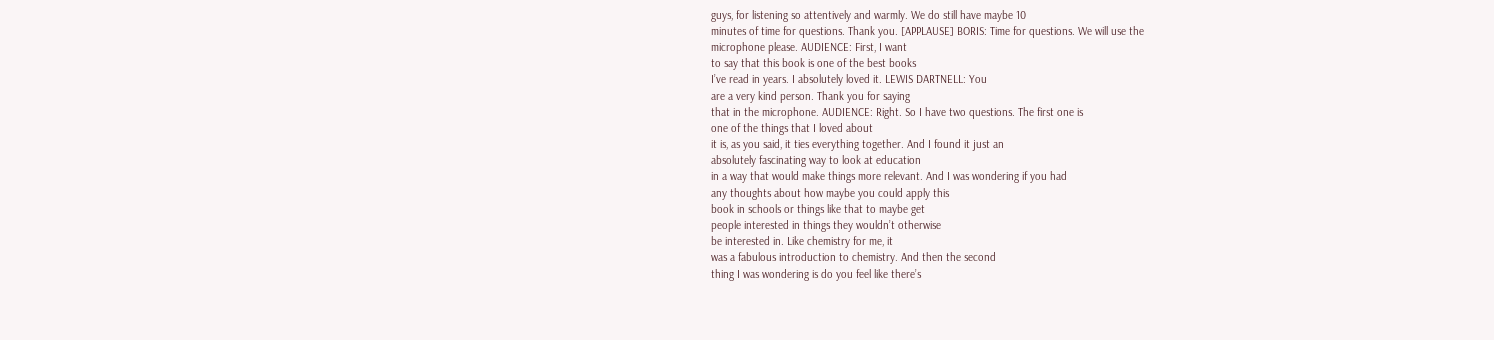guys, for listening so attentively and warmly. We do still have maybe 10
minutes of time for questions. Thank you. [APPLAUSE] BORIS: Time for questions. We will use the
microphone please. AUDIENCE: First, I want
to say that this book is one of the best books
I’ve read in years. I absolutely loved it. LEWIS DARTNELL: You
are a very kind person. Thank you for saying
that in the microphone. AUDIENCE: Right. So I have two questions. The first one is
one of the things that I loved about
it is, as you said, it ties everything together. And I found it just an
absolutely fascinating way to look at education
in a way that would make things more relevant. And I was wondering if you had
any thoughts about how maybe you could apply this
book in schools or things like that to maybe get
people interested in things they wouldn’t otherwise
be interested in. Like chemistry for me, it
was a fabulous introduction to chemistry. And then the second
thing I was wondering is do you feel like there’s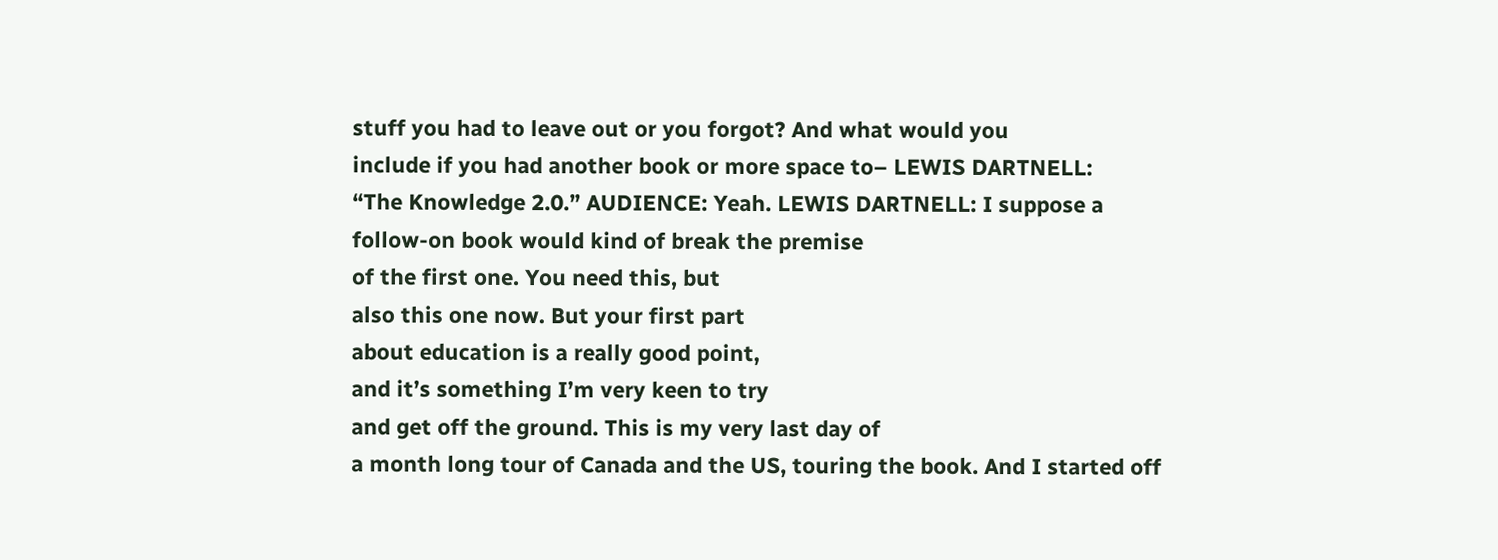stuff you had to leave out or you forgot? And what would you
include if you had another book or more space to– LEWIS DARTNELL:
“The Knowledge 2.0.” AUDIENCE: Yeah. LEWIS DARTNELL: I suppose a
follow-on book would kind of break the premise
of the first one. You need this, but
also this one now. But your first part
about education is a really good point,
and it’s something I’m very keen to try
and get off the ground. This is my very last day of
a month long tour of Canada and the US, touring the book. And I started off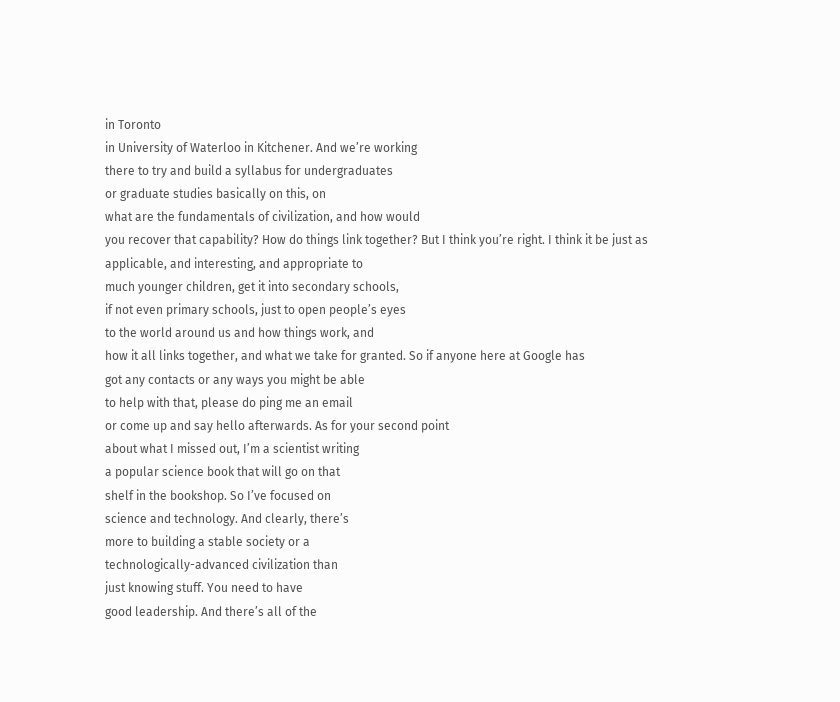in Toronto
in University of Waterloo in Kitchener. And we’re working
there to try and build a syllabus for undergraduates
or graduate studies basically on this, on
what are the fundamentals of civilization, and how would
you recover that capability? How do things link together? But I think you’re right. I think it be just as
applicable, and interesting, and appropriate to
much younger children, get it into secondary schools,
if not even primary schools, just to open people’s eyes
to the world around us and how things work, and
how it all links together, and what we take for granted. So if anyone here at Google has
got any contacts or any ways you might be able
to help with that, please do ping me an email
or come up and say hello afterwards. As for your second point
about what I missed out, I’m a scientist writing
a popular science book that will go on that
shelf in the bookshop. So I’ve focused on
science and technology. And clearly, there’s
more to building a stable society or a
technologically-advanced civilization than
just knowing stuff. You need to have
good leadership. And there’s all of the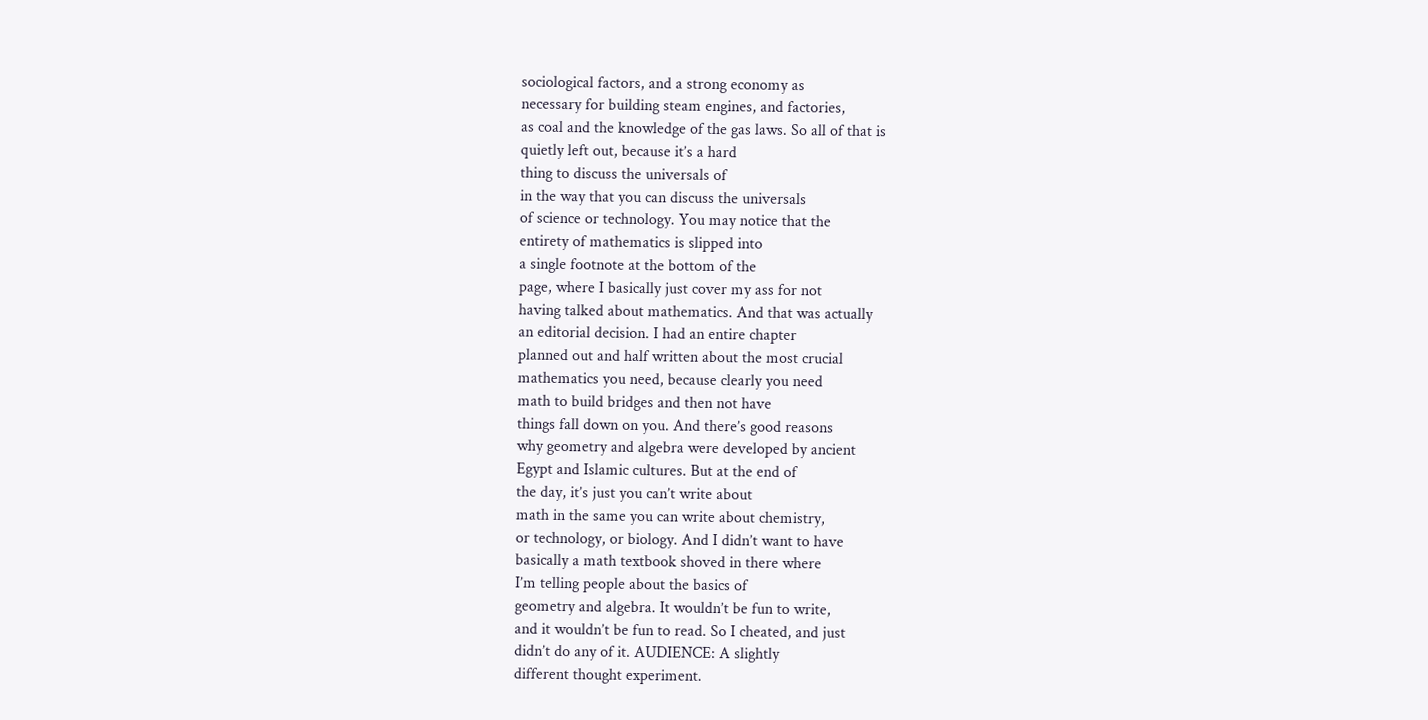sociological factors, and a strong economy as
necessary for building steam engines, and factories,
as coal and the knowledge of the gas laws. So all of that is
quietly left out, because it’s a hard
thing to discuss the universals of
in the way that you can discuss the universals
of science or technology. You may notice that the
entirety of mathematics is slipped into
a single footnote at the bottom of the
page, where I basically just cover my ass for not
having talked about mathematics. And that was actually
an editorial decision. I had an entire chapter
planned out and half written about the most crucial
mathematics you need, because clearly you need
math to build bridges and then not have
things fall down on you. And there’s good reasons
why geometry and algebra were developed by ancient
Egypt and Islamic cultures. But at the end of
the day, it’s just you can’t write about
math in the same you can write about chemistry,
or technology, or biology. And I didn’t want to have
basically a math textbook shoved in there where
I’m telling people about the basics of
geometry and algebra. It wouldn’t be fun to write,
and it wouldn’t be fun to read. So I cheated, and just
didn’t do any of it. AUDIENCE: A slightly
different thought experiment.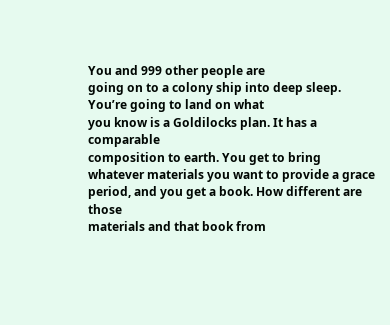You and 999 other people are
going on to a colony ship into deep sleep. You’re going to land on what
you know is a Goldilocks plan. It has a comparable
composition to earth. You get to bring
whatever materials you want to provide a grace
period, and you get a book. How different are those
materials and that book from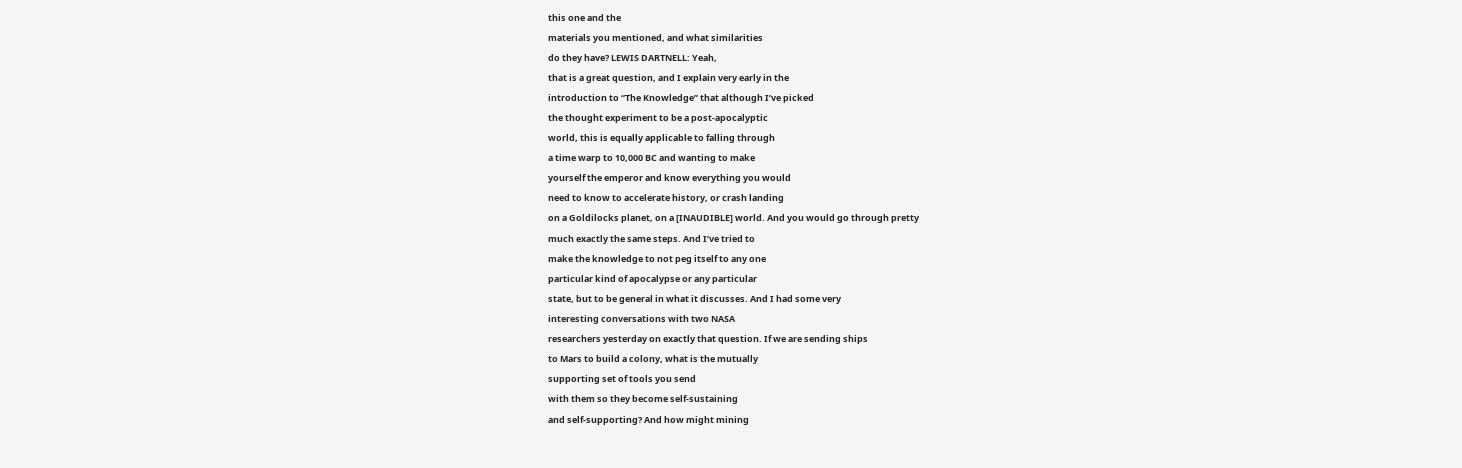this one and the
materials you mentioned, and what similarities
do they have? LEWIS DARTNELL: Yeah,
that is a great question, and I explain very early in the
introduction to “The Knowledge” that although I’ve picked
the thought experiment to be a post-apocalyptic
world, this is equally applicable to falling through
a time warp to 10,000 BC and wanting to make
yourself the emperor and know everything you would
need to know to accelerate history, or crash landing
on a Goldilocks planet, on a [INAUDIBLE] world. And you would go through pretty
much exactly the same steps. And I’ve tried to
make the knowledge to not peg itself to any one
particular kind of apocalypse or any particular
state, but to be general in what it discusses. And I had some very
interesting conversations with two NASA
researchers yesterday on exactly that question. If we are sending ships
to Mars to build a colony, what is the mutually
supporting set of tools you send
with them so they become self-sustaining
and self-supporting? And how might mining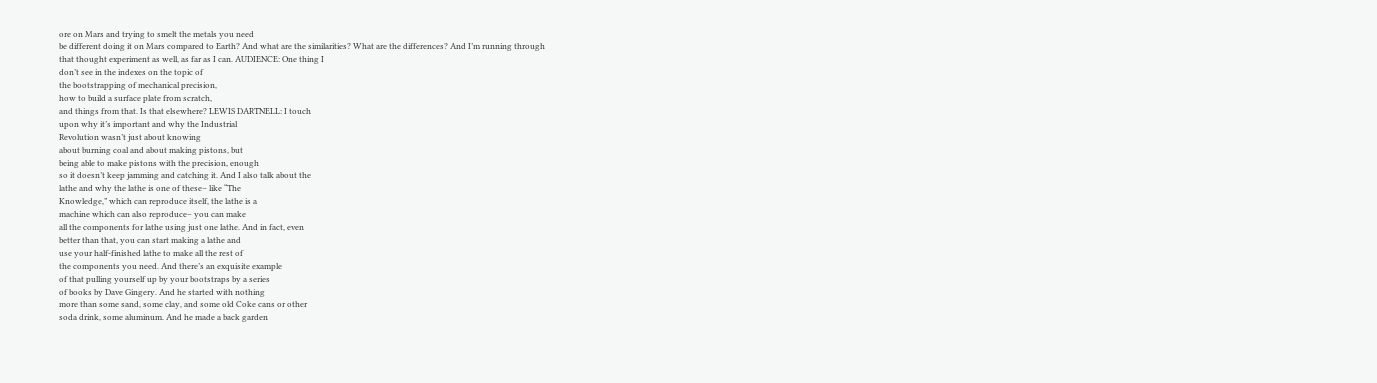ore on Mars and trying to smelt the metals you need
be different doing it on Mars compared to Earth? And what are the similarities? What are the differences? And I’m running through
that thought experiment as well, as far as I can. AUDIENCE: One thing I
don’t see in the indexes on the topic of
the bootstrapping of mechanical precision,
how to build a surface plate from scratch,
and things from that. Is that elsewhere? LEWIS DARTNELL: I touch
upon why it’s important and why the Industrial
Revolution wasn’t just about knowing
about burning coal and about making pistons, but
being able to make pistons with the precision, enough
so it doesn’t keep jamming and catching it. And I also talk about the
lathe and why the lathe is one of these– like “The
Knowledge,” which can reproduce itself, the lathe is a
machine which can also reproduce– you can make
all the components for lathe using just one lathe. And in fact, even
better than that, you can start making a lathe and
use your half-finished lathe to make all the rest of
the components you need. And there’s an exquisite example
of that pulling yourself up by your bootstraps by a series
of books by Dave Gingery. And he started with nothing
more than some sand, some clay, and some old Coke cans or other
soda drink, some aluminum. And he made a back garden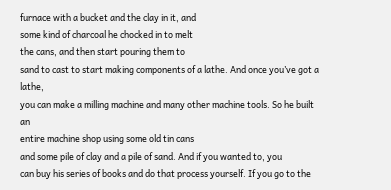furnace with a bucket and the clay in it, and
some kind of charcoal he chocked in to melt
the cans, and then start pouring them to
sand to cast to start making components of a lathe. And once you’ve got a lathe,
you can make a milling machine and many other machine tools. So he built an
entire machine shop using some old tin cans
and some pile of clay and a pile of sand. And if you wanted to, you
can buy his series of books and do that process yourself. If you go to the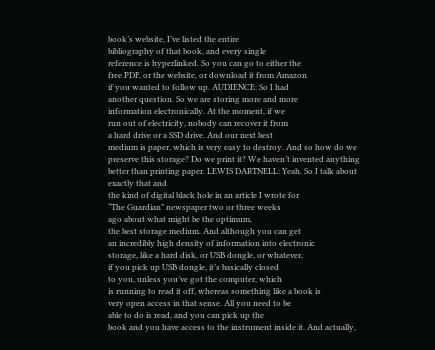book’s website, I’ve listed the entire
bibliography of that book, and every single
reference is hyperlinked. So you can go to either the
free PDF, or the website, or download it from Amazon
if you wanted to follow up. AUDIENCE: So I had
another question. So we are storing more and more
information electronically. At the moment, if we
run out of electricity, nobody can recover it from
a hard drive or a SSD drive. And our next best
medium is paper, which is very easy to destroy. And so how do we
preserve this storage? Do we print it? We haven’t invented anything
better than printing paper. LEWIS DARTNELL: Yeah. So I talk about exactly that and
the kind of digital black hole in an article I wrote for
“The Guardian” newspaper two or three weeks
ago about what might be the optimum,
the best storage medium. And although you can get
an incredibly high density of information into electronic
storage, like a hard disk, or USB dongle, or whatever,
if you pick up USB dongle, it’s basically closed
to you, unless you’ve got the computer, which
is running to read it off, whereas something like a book is
very open access in that sense. All you need to be
able to do is read, and you can pick up the
book and you have access to the instrument inside it. And actually,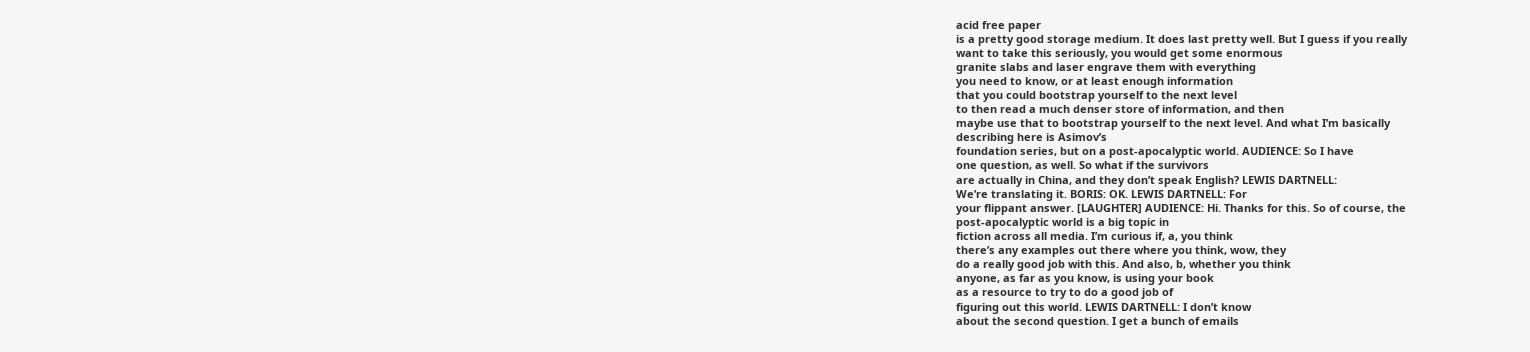acid free paper
is a pretty good storage medium. It does last pretty well. But I guess if you really
want to take this seriously, you would get some enormous
granite slabs and laser engrave them with everything
you need to know, or at least enough information
that you could bootstrap yourself to the next level
to then read a much denser store of information, and then
maybe use that to bootstrap yourself to the next level. And what I’m basically
describing here is Asimov’s
foundation series, but on a post-apocalyptic world. AUDIENCE: So I have
one question, as well. So what if the survivors
are actually in China, and they don’t speak English? LEWIS DARTNELL:
We’re translating it. BORIS: OK. LEWIS DARTNELL: For
your flippant answer. [LAUGHTER] AUDIENCE: Hi. Thanks for this. So of course, the
post-apocalyptic world is a big topic in
fiction across all media. I’m curious if, a, you think
there’s any examples out there where you think, wow, they
do a really good job with this. And also, b, whether you think
anyone, as far as you know, is using your book
as a resource to try to do a good job of
figuring out this world. LEWIS DARTNELL: I don’t know
about the second question. I get a bunch of emails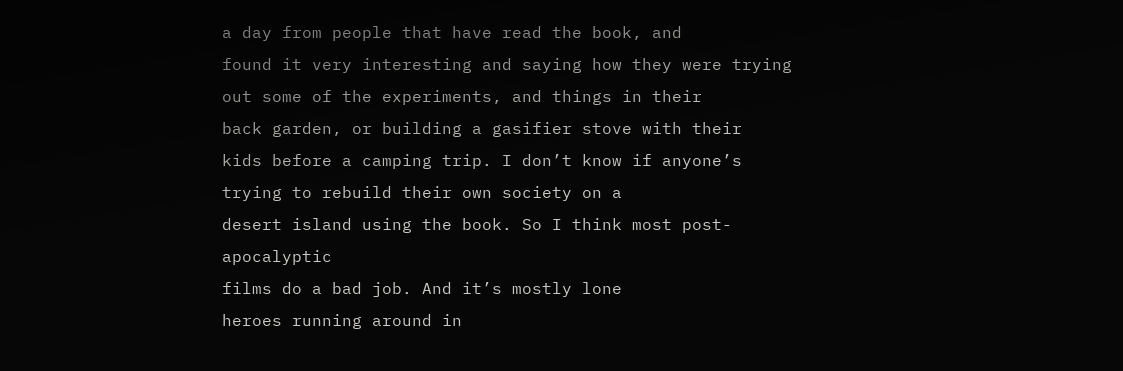a day from people that have read the book, and
found it very interesting and saying how they were trying
out some of the experiments, and things in their
back garden, or building a gasifier stove with their
kids before a camping trip. I don’t know if anyone’s
trying to rebuild their own society on a
desert island using the book. So I think most post-apocalyptic
films do a bad job. And it’s mostly lone
heroes running around in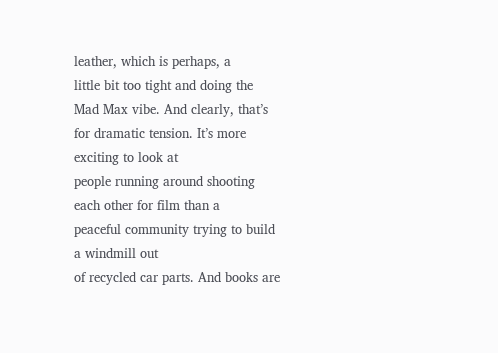leather, which is perhaps, a
little bit too tight and doing the Mad Max vibe. And clearly, that’s
for dramatic tension. It’s more exciting to look at
people running around shooting each other for film than a
peaceful community trying to build a windmill out
of recycled car parts. And books are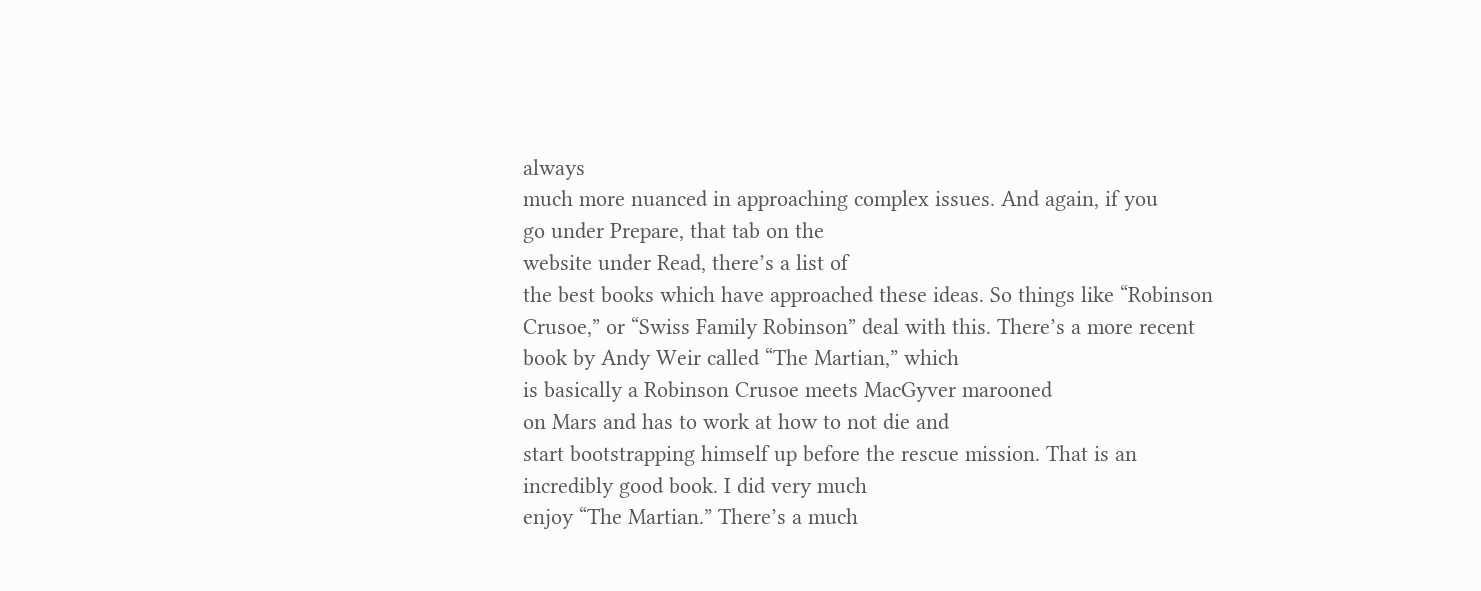always
much more nuanced in approaching complex issues. And again, if you
go under Prepare, that tab on the
website under Read, there’s a list of
the best books which have approached these ideas. So things like “Robinson
Crusoe,” or “Swiss Family Robinson” deal with this. There’s a more recent
book by Andy Weir called “The Martian,” which
is basically a Robinson Crusoe meets MacGyver marooned
on Mars and has to work at how to not die and
start bootstrapping himself up before the rescue mission. That is an incredibly good book. I did very much
enjoy “The Martian.” There’s a much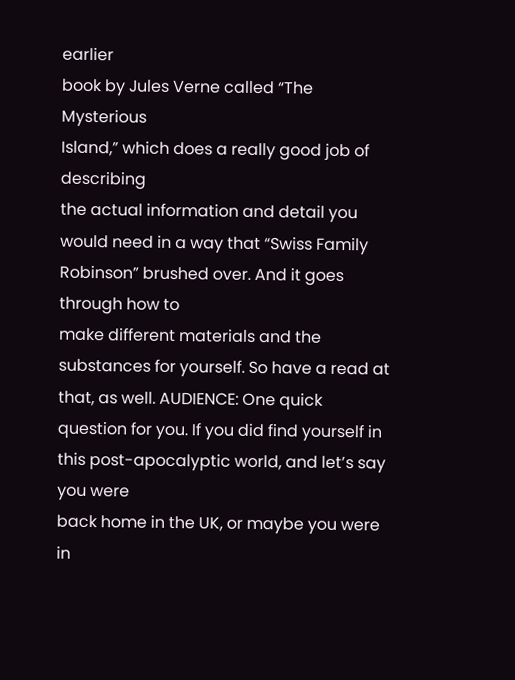earlier
book by Jules Verne called “The Mysterious
Island,” which does a really good job of describing
the actual information and detail you
would need in a way that “Swiss Family
Robinson” brushed over. And it goes through how to
make different materials and the substances for yourself. So have a read at that, as well. AUDIENCE: One quick
question for you. If you did find yourself in
this post-apocalyptic world, and let’s say you were
back home in the UK, or maybe you were in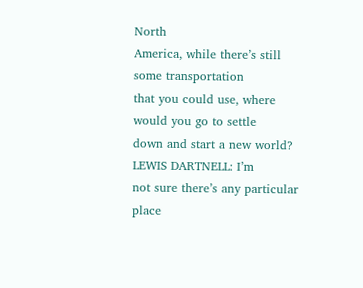North
America, while there’s still some transportation
that you could use, where would you go to settle
down and start a new world? LEWIS DARTNELL: I’m
not sure there’s any particular place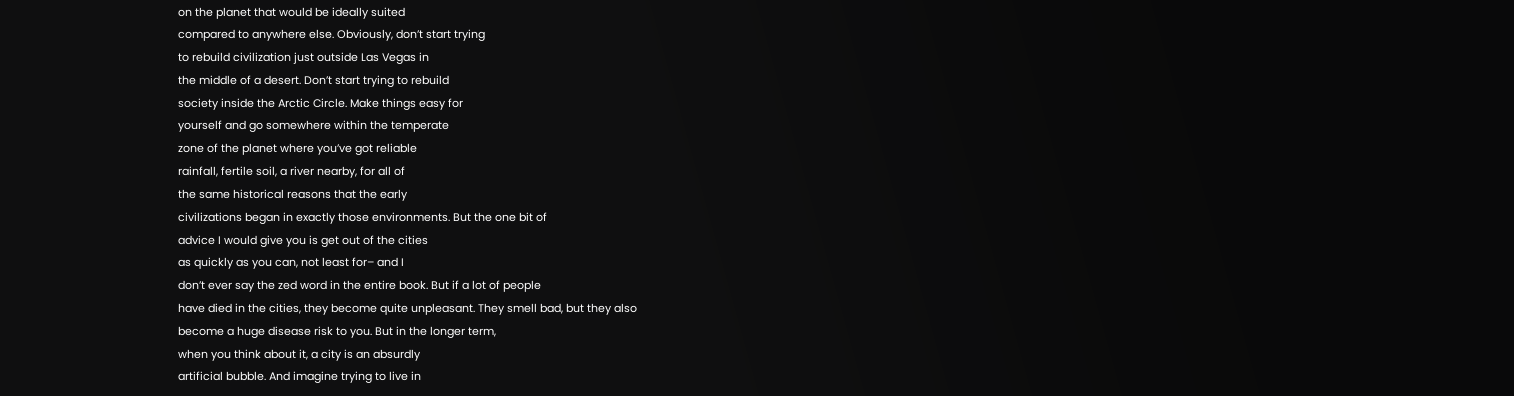on the planet that would be ideally suited
compared to anywhere else. Obviously, don’t start trying
to rebuild civilization just outside Las Vegas in
the middle of a desert. Don’t start trying to rebuild
society inside the Arctic Circle. Make things easy for
yourself and go somewhere within the temperate
zone of the planet where you’ve got reliable
rainfall, fertile soil, a river nearby, for all of
the same historical reasons that the early
civilizations began in exactly those environments. But the one bit of
advice I would give you is get out of the cities
as quickly as you can, not least for– and I
don’t ever say the zed word in the entire book. But if a lot of people
have died in the cities, they become quite unpleasant. They smell bad, but they also
become a huge disease risk to you. But in the longer term,
when you think about it, a city is an absurdly
artificial bubble. And imagine trying to live in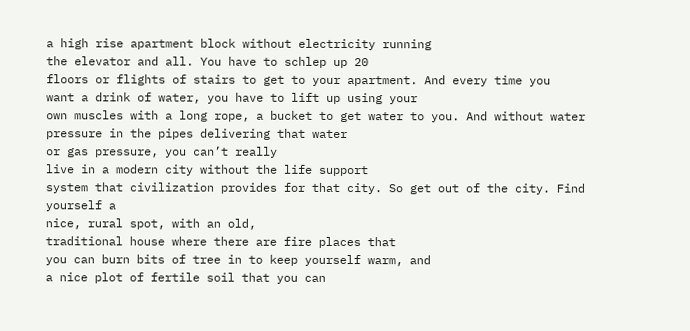a high rise apartment block without electricity running
the elevator and all. You have to schlep up 20
floors or flights of stairs to get to your apartment. And every time you
want a drink of water, you have to lift up using your
own muscles with a long rope, a bucket to get water to you. And without water
pressure in the pipes delivering that water
or gas pressure, you can’t really
live in a modern city without the life support
system that civilization provides for that city. So get out of the city. Find yourself a
nice, rural spot, with an old,
traditional house where there are fire places that
you can burn bits of tree in to keep yourself warm, and
a nice plot of fertile soil that you can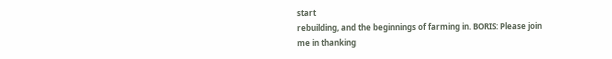start
rebuilding, and the beginnings of farming in. BORIS: Please join
me in thanking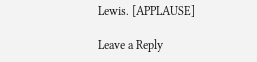Lewis. [APPLAUSE]

Leave a Reply